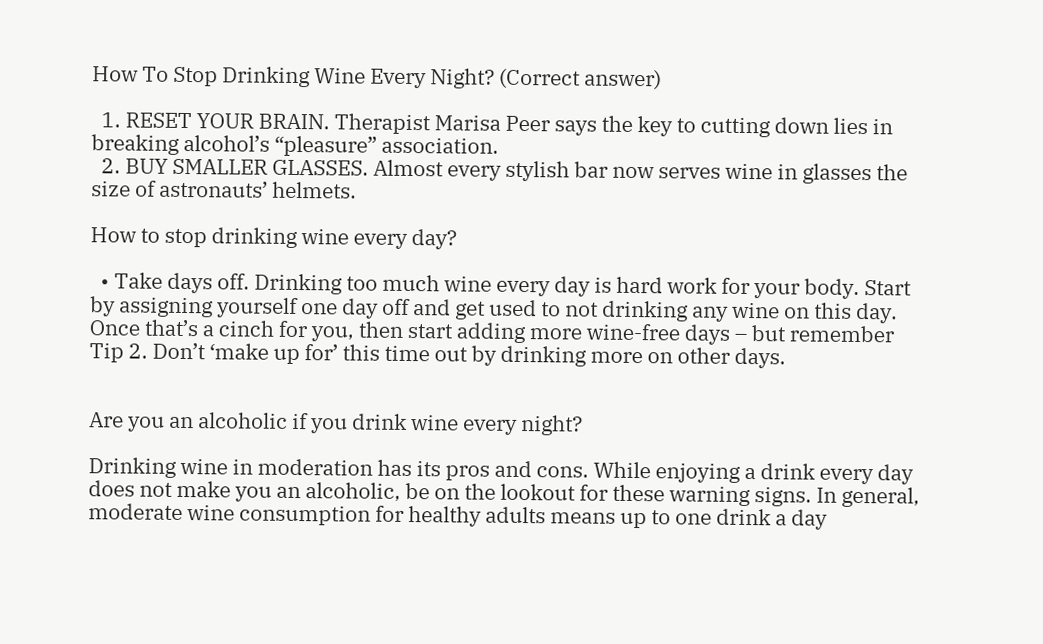How To Stop Drinking Wine Every Night? (Correct answer)

  1. RESET YOUR BRAIN. Therapist Marisa Peer says the key to cutting down lies in breaking alcohol’s “pleasure” association.
  2. BUY SMALLER GLASSES. Almost every stylish bar now serves wine in glasses the size of astronauts’ helmets.

How to stop drinking wine every day?

  • Take days off. Drinking too much wine every day is hard work for your body. Start by assigning yourself one day off and get used to not drinking any wine on this day. Once that’s a cinch for you, then start adding more wine-free days – but remember Tip 2. Don’t ‘make up for’ this time out by drinking more on other days.


Are you an alcoholic if you drink wine every night?

Drinking wine in moderation has its pros and cons. While enjoying a drink every day does not make you an alcoholic, be on the lookout for these warning signs. In general, moderate wine consumption for healthy adults means up to one drink a day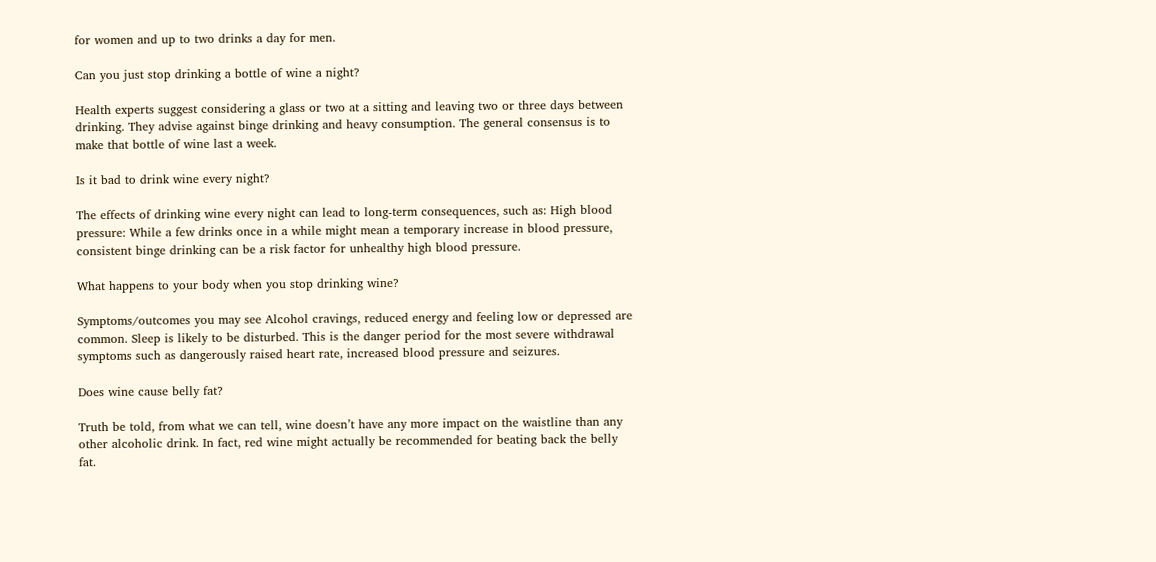for women and up to two drinks a day for men.

Can you just stop drinking a bottle of wine a night?

Health experts suggest considering a glass or two at a sitting and leaving two or three days between drinking. They advise against binge drinking and heavy consumption. The general consensus is to make that bottle of wine last a week.

Is it bad to drink wine every night?

The effects of drinking wine every night can lead to long-term consequences, such as: High blood pressure: While a few drinks once in a while might mean a temporary increase in blood pressure, consistent binge drinking can be a risk factor for unhealthy high blood pressure.

What happens to your body when you stop drinking wine?

Symptoms/outcomes you may see Alcohol cravings, reduced energy and feeling low or depressed are common. Sleep is likely to be disturbed. This is the danger period for the most severe withdrawal symptoms such as dangerously raised heart rate, increased blood pressure and seizures.

Does wine cause belly fat?

Truth be told, from what we can tell, wine doesn’t have any more impact on the waistline than any other alcoholic drink. In fact, red wine might actually be recommended for beating back the belly fat.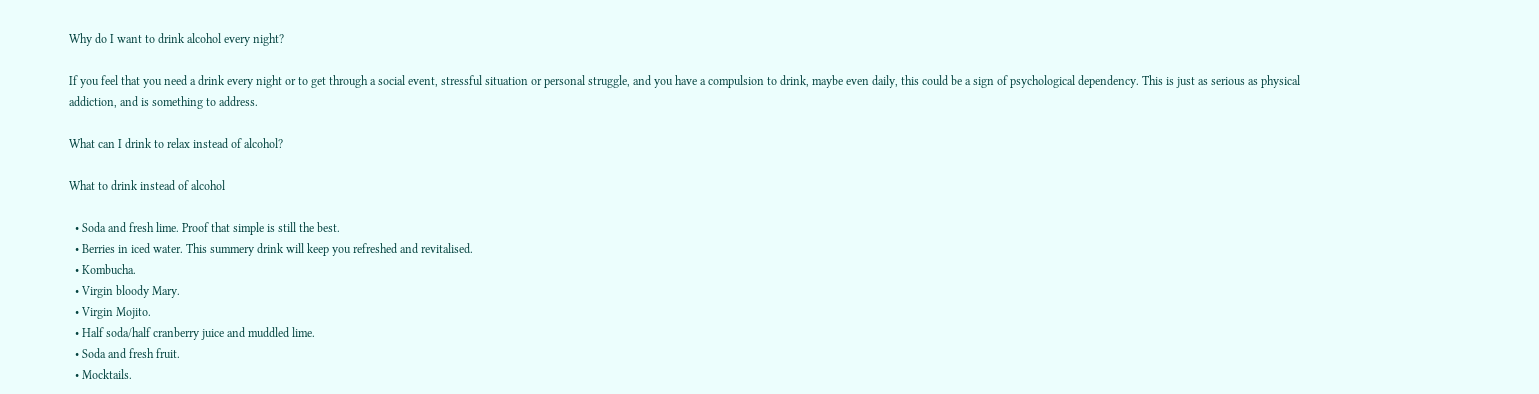Why do I want to drink alcohol every night?

If you feel that you need a drink every night or to get through a social event, stressful situation or personal struggle, and you have a compulsion to drink, maybe even daily, this could be a sign of psychological dependency. This is just as serious as physical addiction, and is something to address.

What can I drink to relax instead of alcohol?

What to drink instead of alcohol

  • Soda and fresh lime. Proof that simple is still the best.
  • Berries in iced water. This summery drink will keep you refreshed and revitalised.
  • Kombucha.
  • Virgin bloody Mary.
  • Virgin Mojito.
  • Half soda/half cranberry juice and muddled lime.
  • Soda and fresh fruit.
  • Mocktails.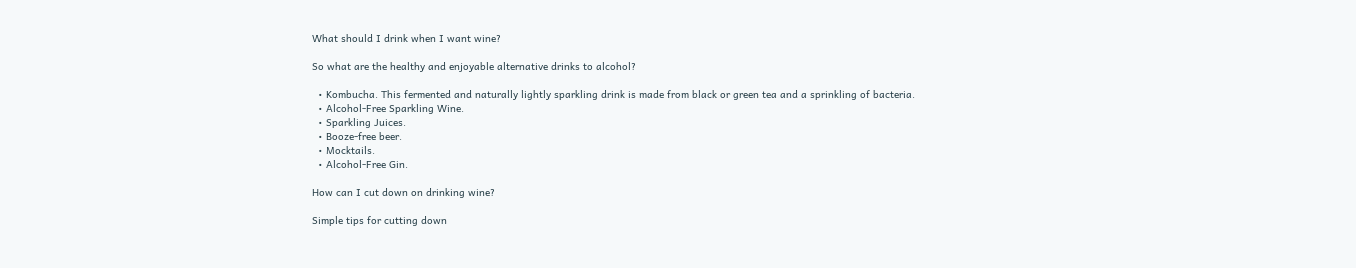What should I drink when I want wine?

So what are the healthy and enjoyable alternative drinks to alcohol?

  • Kombucha. This fermented and naturally lightly sparkling drink is made from black or green tea and a sprinkling of bacteria.
  • Alcohol-Free Sparkling Wine.
  • Sparkling Juices.
  • Booze-free beer.
  • Mocktails.
  • Alcohol-Free Gin.

How can I cut down on drinking wine?

Simple tips for cutting down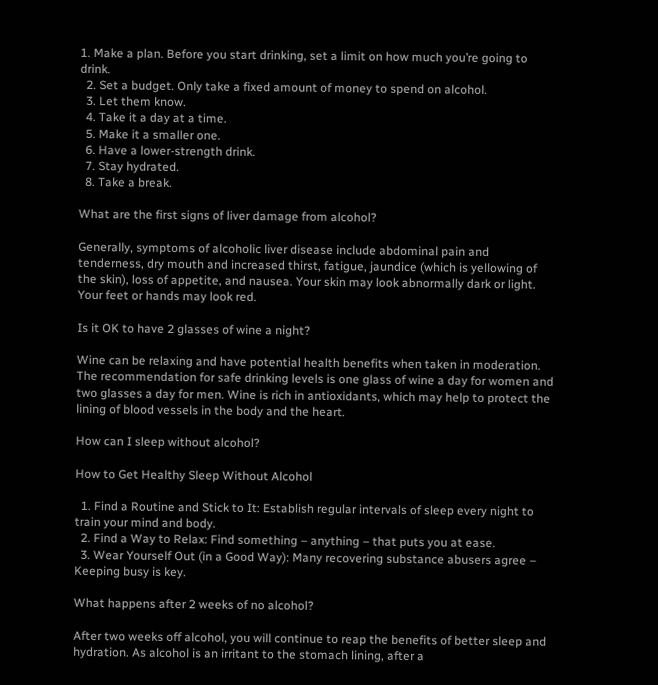1. Make a plan. Before you start drinking, set a limit on how much you’re going to drink.
  2. Set a budget. Only take a fixed amount of money to spend on alcohol.
  3. Let them know.
  4. Take it a day at a time.
  5. Make it a smaller one.
  6. Have a lower-strength drink.
  7. Stay hydrated.
  8. Take a break.

What are the first signs of liver damage from alcohol?

Generally, symptoms of alcoholic liver disease include abdominal pain and tenderness, dry mouth and increased thirst, fatigue, jaundice (which is yellowing of the skin), loss of appetite, and nausea. Your skin may look abnormally dark or light. Your feet or hands may look red.

Is it OK to have 2 glasses of wine a night?

Wine can be relaxing and have potential health benefits when taken in moderation. The recommendation for safe drinking levels is one glass of wine a day for women and two glasses a day for men. Wine is rich in antioxidants, which may help to protect the lining of blood vessels in the body and the heart.

How can I sleep without alcohol?

How to Get Healthy Sleep Without Alcohol

  1. Find a Routine and Stick to It: Establish regular intervals of sleep every night to train your mind and body.
  2. Find a Way to Relax: Find something – anything – that puts you at ease.
  3. Wear Yourself Out (in a Good Way): Many recovering substance abusers agree – Keeping busy is key.

What happens after 2 weeks of no alcohol?

After two weeks off alcohol, you will continue to reap the benefits of better sleep and hydration. As alcohol is an irritant to the stomach lining, after a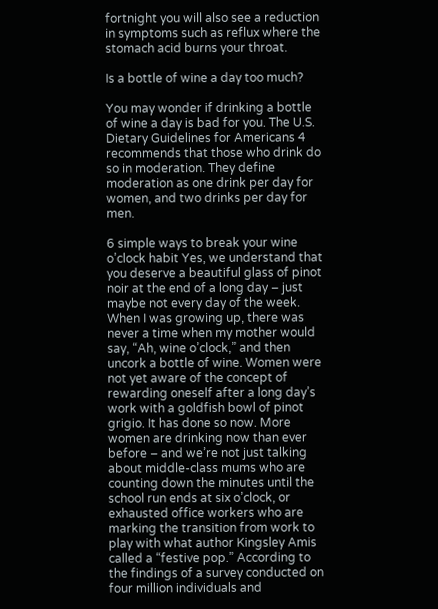fortnight you will also see a reduction in symptoms such as reflux where the stomach acid burns your throat.

Is a bottle of wine a day too much?

You may wonder if drinking a bottle of wine a day is bad for you. The U.S. Dietary Guidelines for Americans 4 recommends that those who drink do so in moderation. They define moderation as one drink per day for women, and two drinks per day for men.

6 simple ways to break your wine o’clock habit Yes, we understand that you deserve a beautiful glass of pinot noir at the end of a long day – just maybe not every day of the week. When I was growing up, there was never a time when my mother would say, “Ah, wine o’clock,” and then uncork a bottle of wine. Women were not yet aware of the concept of rewarding oneself after a long day’s work with a goldfish bowl of pinot grigio. It has done so now. More women are drinking now than ever before – and we’re not just talking about middle-class mums who are counting down the minutes until the school run ends at six o’clock, or exhausted office workers who are marking the transition from work to play with what author Kingsley Amis called a “festive pop.” According to the findings of a survey conducted on four million individuals and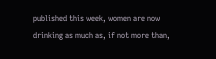published this week, women are now drinking as much as, if not more than,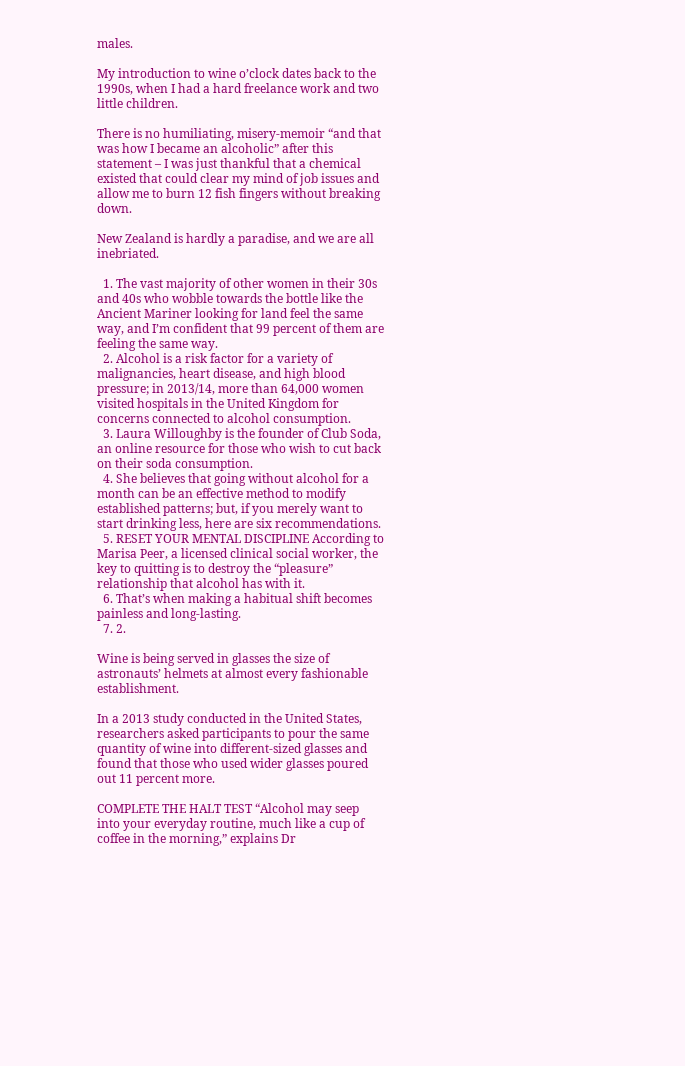males.

My introduction to wine o’clock dates back to the 1990s, when I had a hard freelance work and two little children.

There is no humiliating, misery-memoir “and that was how I became an alcoholic” after this statement – I was just thankful that a chemical existed that could clear my mind of job issues and allow me to burn 12 fish fingers without breaking down.

New Zealand is hardly a paradise, and we are all inebriated.

  1. The vast majority of other women in their 30s and 40s who wobble towards the bottle like the Ancient Mariner looking for land feel the same way, and I’m confident that 99 percent of them are feeling the same way.
  2. Alcohol is a risk factor for a variety of malignancies, heart disease, and high blood pressure; in 2013/14, more than 64,000 women visited hospitals in the United Kingdom for concerns connected to alcohol consumption.
  3. Laura Willoughby is the founder of Club Soda, an online resource for those who wish to cut back on their soda consumption.
  4. She believes that going without alcohol for a month can be an effective method to modify established patterns; but, if you merely want to start drinking less, here are six recommendations.
  5. RESET YOUR MENTAL DISCIPLINE According to Marisa Peer, a licensed clinical social worker, the key to quitting is to destroy the “pleasure” relationship that alcohol has with it.
  6. That’s when making a habitual shift becomes painless and long-lasting.
  7. 2.

Wine is being served in glasses the size of astronauts’ helmets at almost every fashionable establishment.

In a 2013 study conducted in the United States, researchers asked participants to pour the same quantity of wine into different-sized glasses and found that those who used wider glasses poured out 11 percent more.

COMPLETE THE HALT TEST “Alcohol may seep into your everyday routine, much like a cup of coffee in the morning,” explains Dr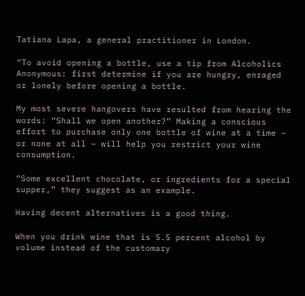Tatiana Lapa, a general practitioner in London.

“To avoid opening a bottle, use a tip from Alcoholics Anonymous: first determine if you are hungry, enraged or lonely before opening a bottle.

My most severe hangovers have resulted from hearing the words: “Shall we open another?” Making a conscious effort to purchase only one bottle of wine at a time – or none at all – will help you restrict your wine consumption.

“Some excellent chocolate, or ingredients for a special supper,” they suggest as an example.

Having decent alternatives is a good thing.

When you drink wine that is 5.5 percent alcohol by volume instead of the customary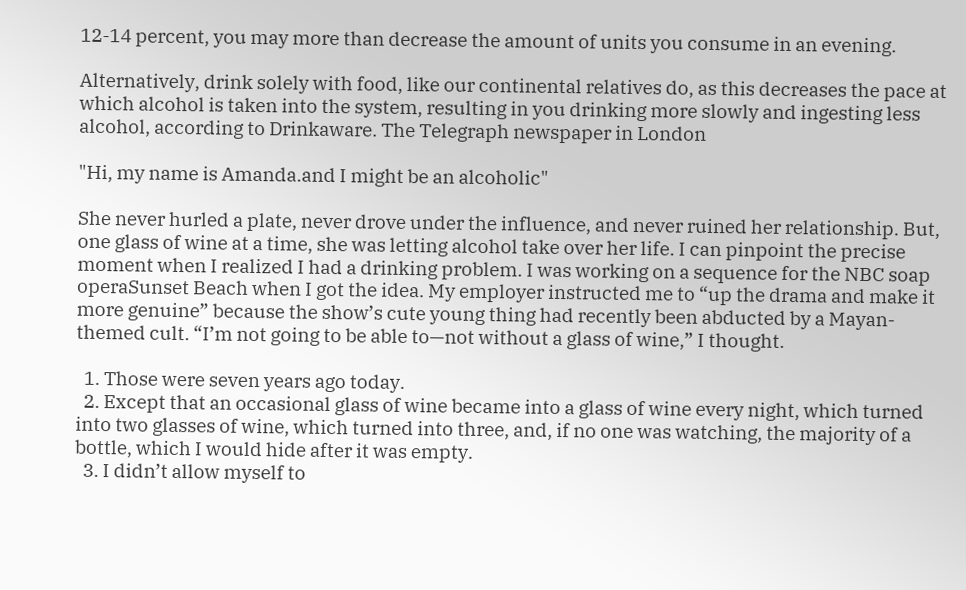12-14 percent, you may more than decrease the amount of units you consume in an evening.

Alternatively, drink solely with food, like our continental relatives do, as this decreases the pace at which alcohol is taken into the system, resulting in you drinking more slowly and ingesting less alcohol, according to Drinkaware. The Telegraph newspaper in London

"Hi, my name is Amanda.and I might be an alcoholic"

She never hurled a plate, never drove under the influence, and never ruined her relationship. But, one glass of wine at a time, she was letting alcohol take over her life. I can pinpoint the precise moment when I realized I had a drinking problem. I was working on a sequence for the NBC soap operaSunset Beach when I got the idea. My employer instructed me to “up the drama and make it more genuine” because the show’s cute young thing had recently been abducted by a Mayan-themed cult. “I’m not going to be able to—not without a glass of wine,” I thought.

  1. Those were seven years ago today.
  2. Except that an occasional glass of wine became into a glass of wine every night, which turned into two glasses of wine, which turned into three, and, if no one was watching, the majority of a bottle, which I would hide after it was empty.
  3. I didn’t allow myself to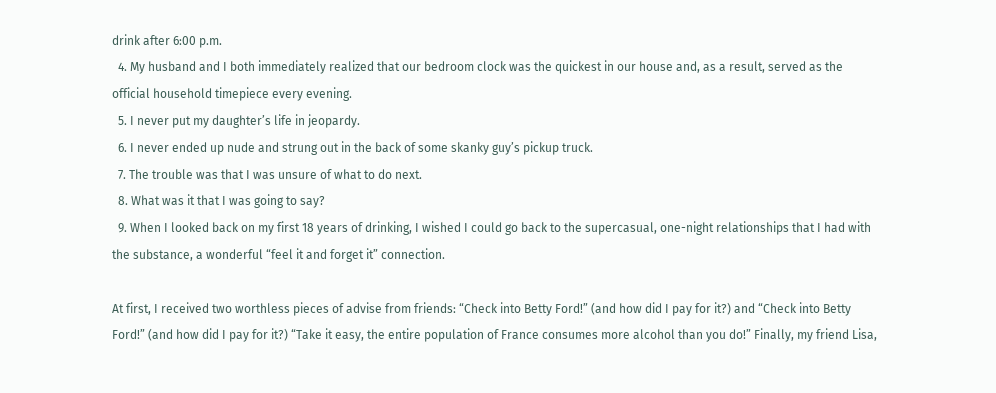drink after 6:00 p.m.
  4. My husband and I both immediately realized that our bedroom clock was the quickest in our house and, as a result, served as the official household timepiece every evening.
  5. I never put my daughter’s life in jeopardy.
  6. I never ended up nude and strung out in the back of some skanky guy’s pickup truck.
  7. The trouble was that I was unsure of what to do next.
  8. What was it that I was going to say?
  9. When I looked back on my first 18 years of drinking, I wished I could go back to the supercasual, one-night relationships that I had with the substance, a wonderful “feel it and forget it” connection.

At first, I received two worthless pieces of advise from friends: “Check into Betty Ford!” (and how did I pay for it?) and “Check into Betty Ford!” (and how did I pay for it?) “Take it easy, the entire population of France consumes more alcohol than you do!” Finally, my friend Lisa,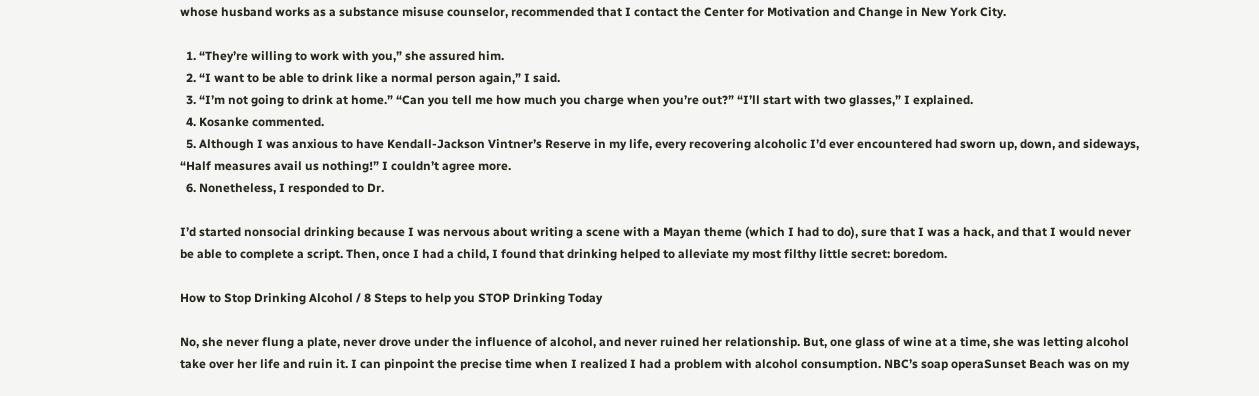whose husband works as a substance misuse counselor, recommended that I contact the Center for Motivation and Change in New York City.

  1. “They’re willing to work with you,” she assured him.
  2. “I want to be able to drink like a normal person again,” I said.
  3. “I’m not going to drink at home.” “Can you tell me how much you charge when you’re out?” “I’ll start with two glasses,” I explained.
  4. Kosanke commented.
  5. Although I was anxious to have Kendall-Jackson Vintner’s Reserve in my life, every recovering alcoholic I’d ever encountered had sworn up, down, and sideways, “Half measures avail us nothing!” I couldn’t agree more.
  6. Nonetheless, I responded to Dr.

I’d started nonsocial drinking because I was nervous about writing a scene with a Mayan theme (which I had to do), sure that I was a hack, and that I would never be able to complete a script. Then, once I had a child, I found that drinking helped to alleviate my most filthy little secret: boredom.

How to Stop Drinking Alcohol / 8 Steps to help you STOP Drinking Today

No, she never flung a plate, never drove under the influence of alcohol, and never ruined her relationship. But, one glass of wine at a time, she was letting alcohol take over her life and ruin it. I can pinpoint the precise time when I realized I had a problem with alcohol consumption. NBC’s soap operaSunset Beach was on my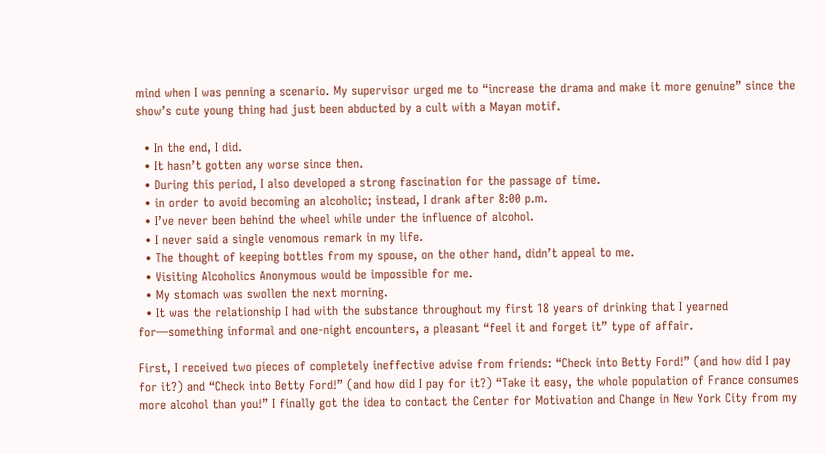mind when I was penning a scenario. My supervisor urged me to “increase the drama and make it more genuine” since the show’s cute young thing had just been abducted by a cult with a Mayan motif.

  • In the end, I did.
  • It hasn’t gotten any worse since then.
  • During this period, I also developed a strong fascination for the passage of time.
  • in order to avoid becoming an alcoholic; instead, I drank after 8:00 p.m.
  • I’ve never been behind the wheel while under the influence of alcohol.
  • I never said a single venomous remark in my life.
  • The thought of keeping bottles from my spouse, on the other hand, didn’t appeal to me.
  • Visiting Alcoholics Anonymous would be impossible for me.
  • My stomach was swollen the next morning.
  • It was the relationship I had with the substance throughout my first 18 years of drinking that I yearned for—something informal and one-night encounters, a pleasant “feel it and forget it” type of affair.

First, I received two pieces of completely ineffective advise from friends: “Check into Betty Ford!” (and how did I pay for it?) and “Check into Betty Ford!” (and how did I pay for it?) “Take it easy, the whole population of France consumes more alcohol than you!” I finally got the idea to contact the Center for Motivation and Change in New York City from my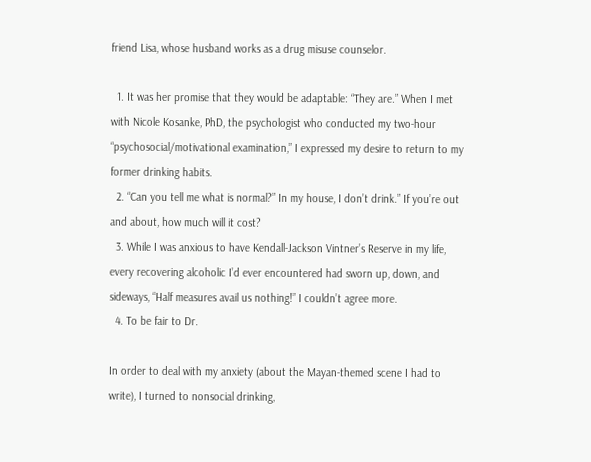friend Lisa, whose husband works as a drug misuse counselor.

  1. It was her promise that they would be adaptable: “They are.” When I met with Nicole Kosanke, PhD, the psychologist who conducted my two-hour “psychosocial/motivational examination,” I expressed my desire to return to my former drinking habits.
  2. “Can you tell me what is normal?” In my house, I don’t drink.” If you’re out and about, how much will it cost?
  3. While I was anxious to have Kendall-Jackson Vintner’s Reserve in my life, every recovering alcoholic I’d ever encountered had sworn up, down, and sideways, “Half measures avail us nothing!” I couldn’t agree more.
  4. To be fair to Dr.

In order to deal with my anxiety (about the Mayan-themed scene I had to write), I turned to nonsocial drinking,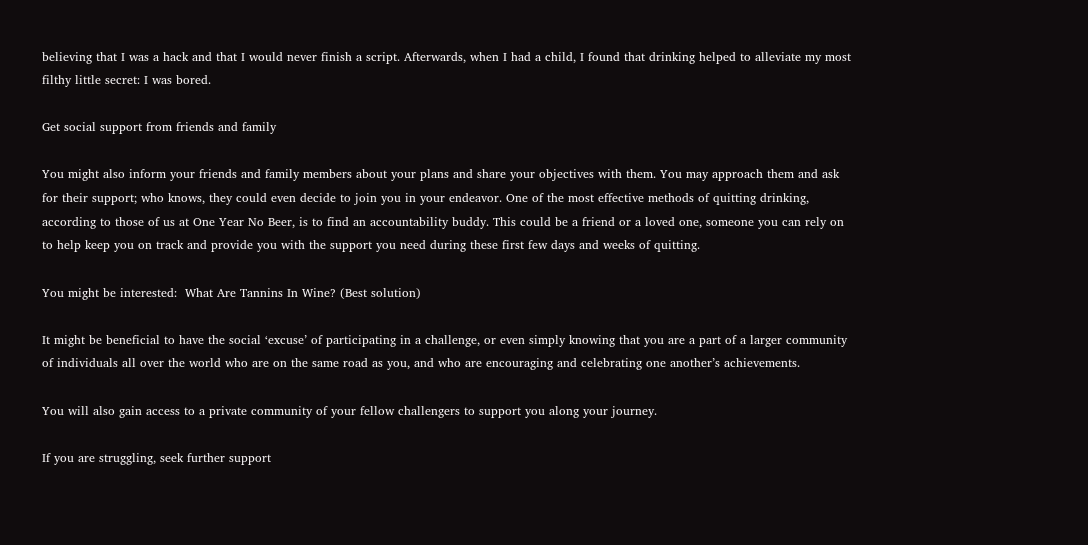believing that I was a hack and that I would never finish a script. Afterwards, when I had a child, I found that drinking helped to alleviate my most filthy little secret: I was bored.

Get social support from friends and family

You might also inform your friends and family members about your plans and share your objectives with them. You may approach them and ask for their support; who knows, they could even decide to join you in your endeavor. One of the most effective methods of quitting drinking, according to those of us at One Year No Beer, is to find an accountability buddy. This could be a friend or a loved one, someone you can rely on to help keep you on track and provide you with the support you need during these first few days and weeks of quitting.

You might be interested:  What Are Tannins In Wine? (Best solution)

It might be beneficial to have the social ‘excuse’ of participating in a challenge, or even simply knowing that you are a part of a larger community of individuals all over the world who are on the same road as you, and who are encouraging and celebrating one another’s achievements.

You will also gain access to a private community of your fellow challengers to support you along your journey.

If you are struggling, seek further support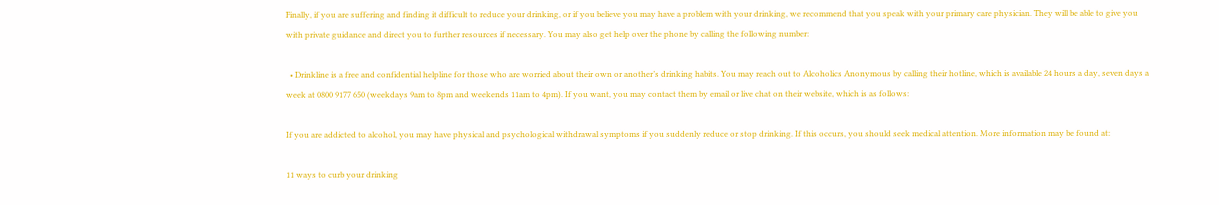Finally, if you are suffering and finding it difficult to reduce your drinking, or if you believe you may have a problem with your drinking, we recommend that you speak with your primary care physician. They will be able to give you with private guidance and direct you to further resources if necessary. You may also get help over the phone by calling the following number:

  • Drinkline is a free and confidential helpline for those who are worried about their own or another’s drinking habits. You may reach out to Alcoholics Anonymous by calling their hotline, which is available 24 hours a day, seven days a week at 0800 9177 650 (weekdays 9am to 8pm and weekends 11am to 4pm). If you want, you may contact them by email or live chat on their website, which is as follows:

If you are addicted to alcohol, you may have physical and psychological withdrawal symptoms if you suddenly reduce or stop drinking. If this occurs, you should seek medical attention. More information may be found at:

11 ways to curb your drinking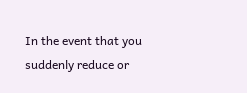In the event that you suddenly reduce or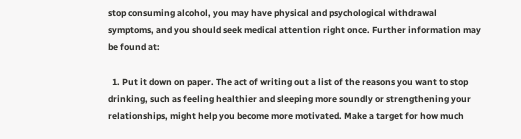stop consuming alcohol, you may have physical and psychological withdrawal symptoms, and you should seek medical attention right once. Further information may be found at:

  1. Put it down on paper. The act of writing out a list of the reasons you want to stop drinking, such as feeling healthier and sleeping more soundly or strengthening your relationships, might help you become more motivated. Make a target for how much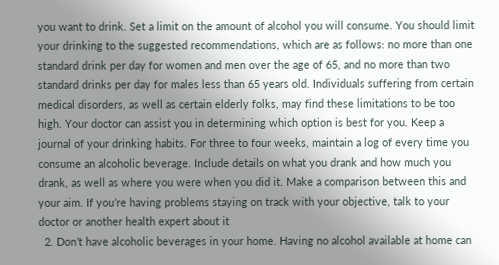you want to drink. Set a limit on the amount of alcohol you will consume. You should limit your drinking to the suggested recommendations, which are as follows: no more than one standard drink per day for women and men over the age of 65, and no more than two standard drinks per day for males less than 65 years old. Individuals suffering from certain medical disorders, as well as certain elderly folks, may find these limitations to be too high. Your doctor can assist you in determining which option is best for you. Keep a journal of your drinking habits. For three to four weeks, maintain a log of every time you consume an alcoholic beverage. Include details on what you drank and how much you drank, as well as where you were when you did it. Make a comparison between this and your aim. If you’re having problems staying on track with your objective, talk to your doctor or another health expert about it
  2. Don’t have alcoholic beverages in your home. Having no alcohol available at home can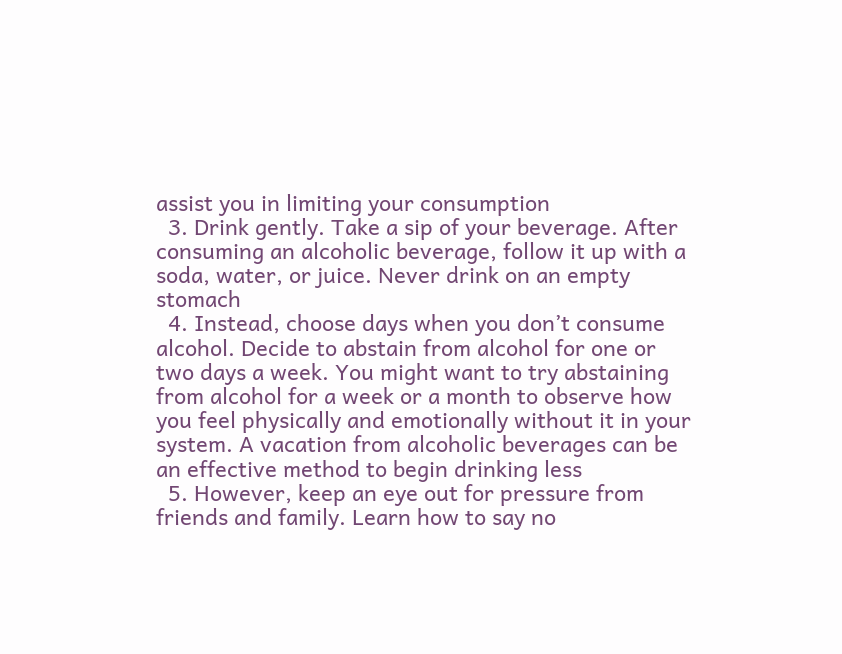assist you in limiting your consumption
  3. Drink gently. Take a sip of your beverage. After consuming an alcoholic beverage, follow it up with a soda, water, or juice. Never drink on an empty stomach
  4. Instead, choose days when you don’t consume alcohol. Decide to abstain from alcohol for one or two days a week. You might want to try abstaining from alcohol for a week or a month to observe how you feel physically and emotionally without it in your system. A vacation from alcoholic beverages can be an effective method to begin drinking less
  5. However, keep an eye out for pressure from friends and family. Learn how to say no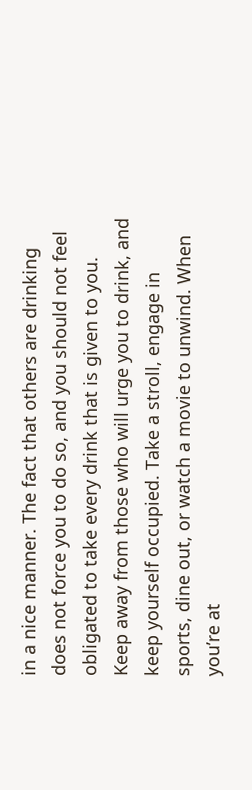in a nice manner. The fact that others are drinking does not force you to do so, and you should not feel obligated to take every drink that is given to you. Keep away from those who will urge you to drink, and keep yourself occupied. Take a stroll, engage in sports, dine out, or watch a movie to unwind. When you’re at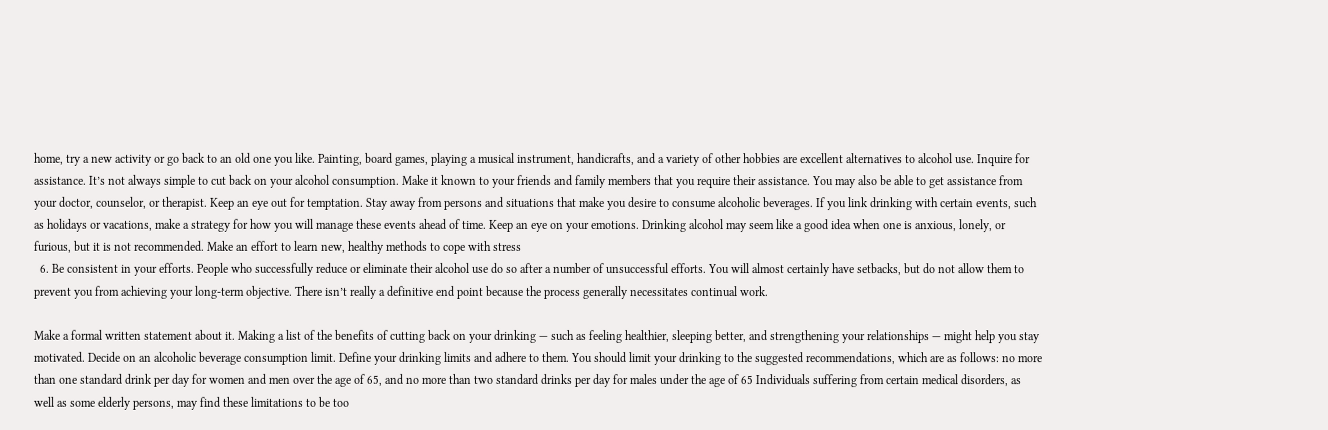home, try a new activity or go back to an old one you like. Painting, board games, playing a musical instrument, handicrafts, and a variety of other hobbies are excellent alternatives to alcohol use. Inquire for assistance. It’s not always simple to cut back on your alcohol consumption. Make it known to your friends and family members that you require their assistance. You may also be able to get assistance from your doctor, counselor, or therapist. Keep an eye out for temptation. Stay away from persons and situations that make you desire to consume alcoholic beverages. If you link drinking with certain events, such as holidays or vacations, make a strategy for how you will manage these events ahead of time. Keep an eye on your emotions. Drinking alcohol may seem like a good idea when one is anxious, lonely, or furious, but it is not recommended. Make an effort to learn new, healthy methods to cope with stress
  6. Be consistent in your efforts. People who successfully reduce or eliminate their alcohol use do so after a number of unsuccessful efforts. You will almost certainly have setbacks, but do not allow them to prevent you from achieving your long-term objective. There isn’t really a definitive end point because the process generally necessitates continual work.

Make a formal written statement about it. Making a list of the benefits of cutting back on your drinking — such as feeling healthier, sleeping better, and strengthening your relationships — might help you stay motivated. Decide on an alcoholic beverage consumption limit. Define your drinking limits and adhere to them. You should limit your drinking to the suggested recommendations, which are as follows: no more than one standard drink per day for women and men over the age of 65, and no more than two standard drinks per day for males under the age of 65 Individuals suffering from certain medical disorders, as well as some elderly persons, may find these limitations to be too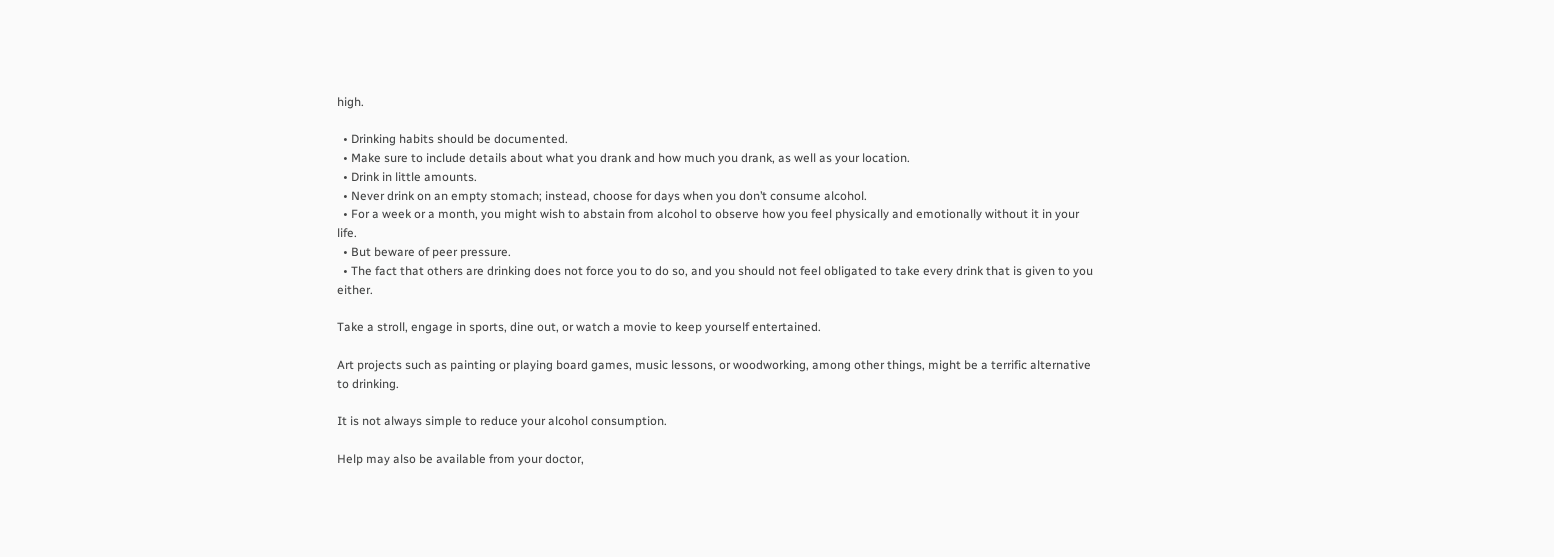high.

  • Drinking habits should be documented.
  • Make sure to include details about what you drank and how much you drank, as well as your location.
  • Drink in little amounts.
  • Never drink on an empty stomach; instead, choose for days when you don’t consume alcohol.
  • For a week or a month, you might wish to abstain from alcohol to observe how you feel physically and emotionally without it in your life.
  • But beware of peer pressure.
  • The fact that others are drinking does not force you to do so, and you should not feel obligated to take every drink that is given to you either.

Take a stroll, engage in sports, dine out, or watch a movie to keep yourself entertained.

Art projects such as painting or playing board games, music lessons, or woodworking, among other things, might be a terrific alternative to drinking.

It is not always simple to reduce your alcohol consumption.

Help may also be available from your doctor,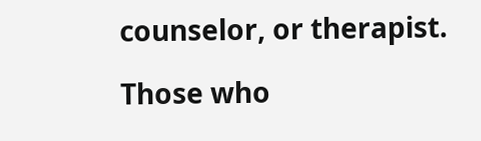counselor, or therapist.

Those who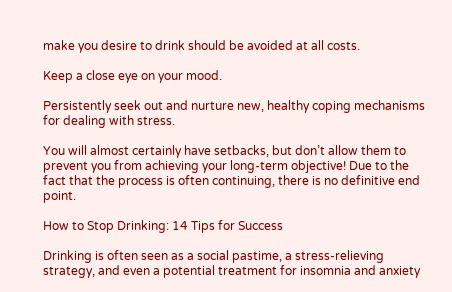make you desire to drink should be avoided at all costs.

Keep a close eye on your mood.

Persistently seek out and nurture new, healthy coping mechanisms for dealing with stress.

You will almost certainly have setbacks, but don’t allow them to prevent you from achieving your long-term objective! Due to the fact that the process is often continuing, there is no definitive end point.

How to Stop Drinking: 14 Tips for Success

Drinking is often seen as a social pastime, a stress-relieving strategy, and even a potential treatment for insomnia and anxiety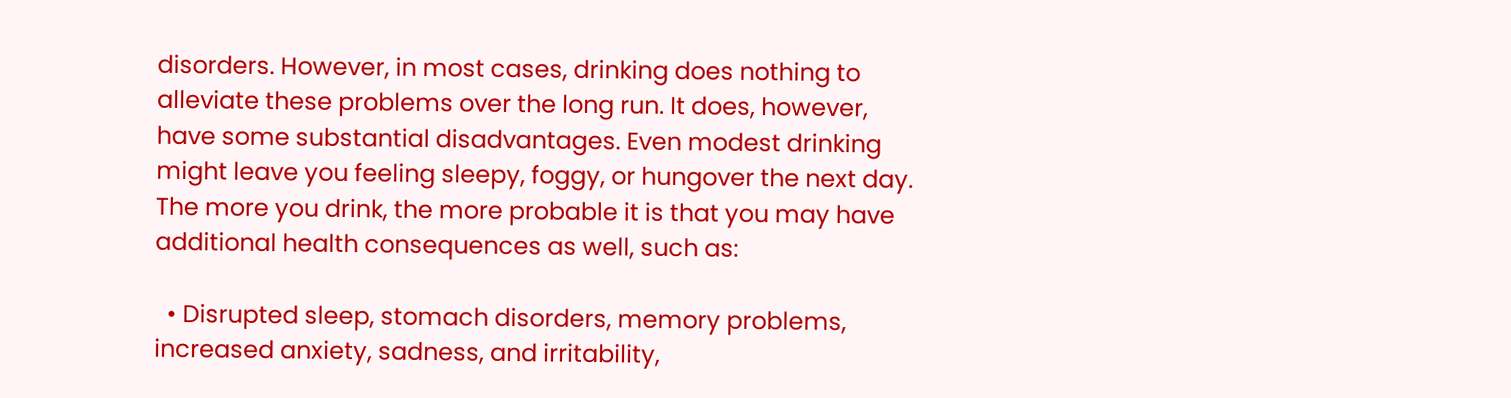disorders. However, in most cases, drinking does nothing to alleviate these problems over the long run. It does, however, have some substantial disadvantages. Even modest drinking might leave you feeling sleepy, foggy, or hungover the next day. The more you drink, the more probable it is that you may have additional health consequences as well, such as:

  • Disrupted sleep, stomach disorders, memory problems, increased anxiety, sadness, and irritability,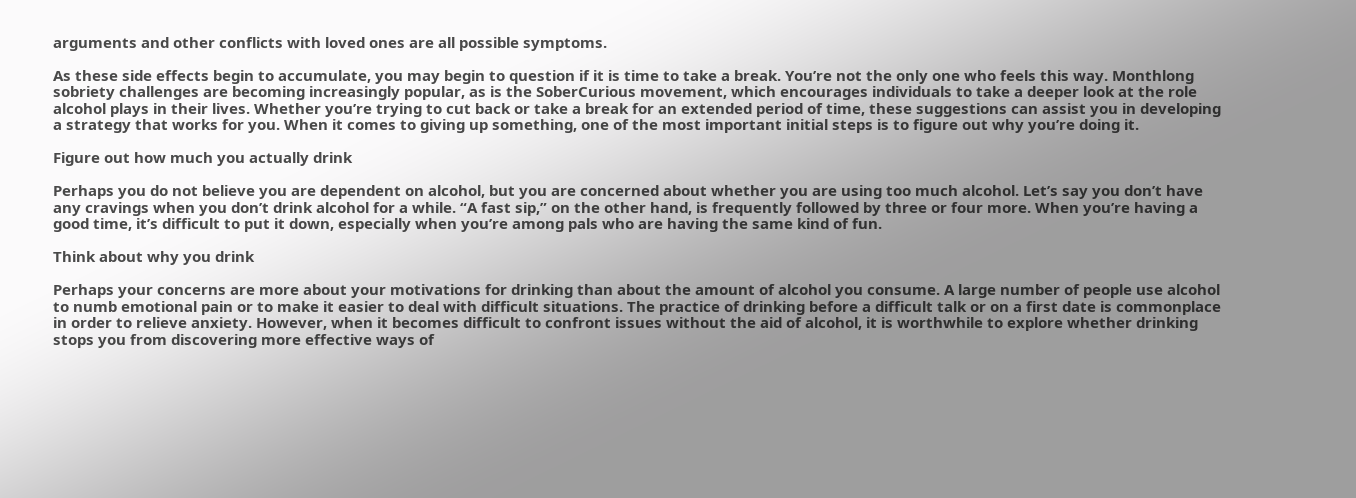arguments and other conflicts with loved ones are all possible symptoms.

As these side effects begin to accumulate, you may begin to question if it is time to take a break. You’re not the only one who feels this way. Monthlong sobriety challenges are becoming increasingly popular, as is the SoberCurious movement, which encourages individuals to take a deeper look at the role alcohol plays in their lives. Whether you’re trying to cut back or take a break for an extended period of time, these suggestions can assist you in developing a strategy that works for you. When it comes to giving up something, one of the most important initial steps is to figure out why you’re doing it.

Figure out how much you actually drink

Perhaps you do not believe you are dependent on alcohol, but you are concerned about whether you are using too much alcohol. Let’s say you don’t have any cravings when you don’t drink alcohol for a while. “A fast sip,” on the other hand, is frequently followed by three or four more. When you’re having a good time, it’s difficult to put it down, especially when you’re among pals who are having the same kind of fun.

Think about why you drink

Perhaps your concerns are more about your motivations for drinking than about the amount of alcohol you consume. A large number of people use alcohol to numb emotional pain or to make it easier to deal with difficult situations. The practice of drinking before a difficult talk or on a first date is commonplace in order to relieve anxiety. However, when it becomes difficult to confront issues without the aid of alcohol, it is worthwhile to explore whether drinking stops you from discovering more effective ways of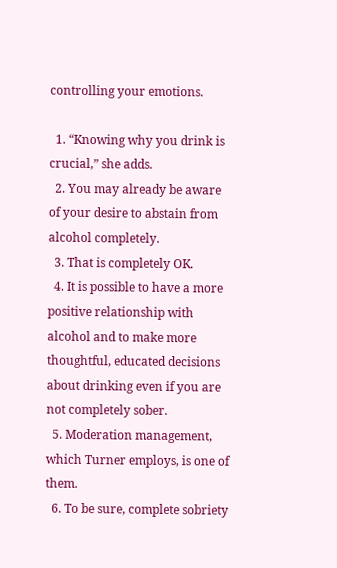controlling your emotions.

  1. “Knowing why you drink is crucial,” she adds.
  2. You may already be aware of your desire to abstain from alcohol completely.
  3. That is completely OK.
  4. It is possible to have a more positive relationship with alcohol and to make more thoughtful, educated decisions about drinking even if you are not completely sober.
  5. Moderation management, which Turner employs, is one of them.
  6. To be sure, complete sobriety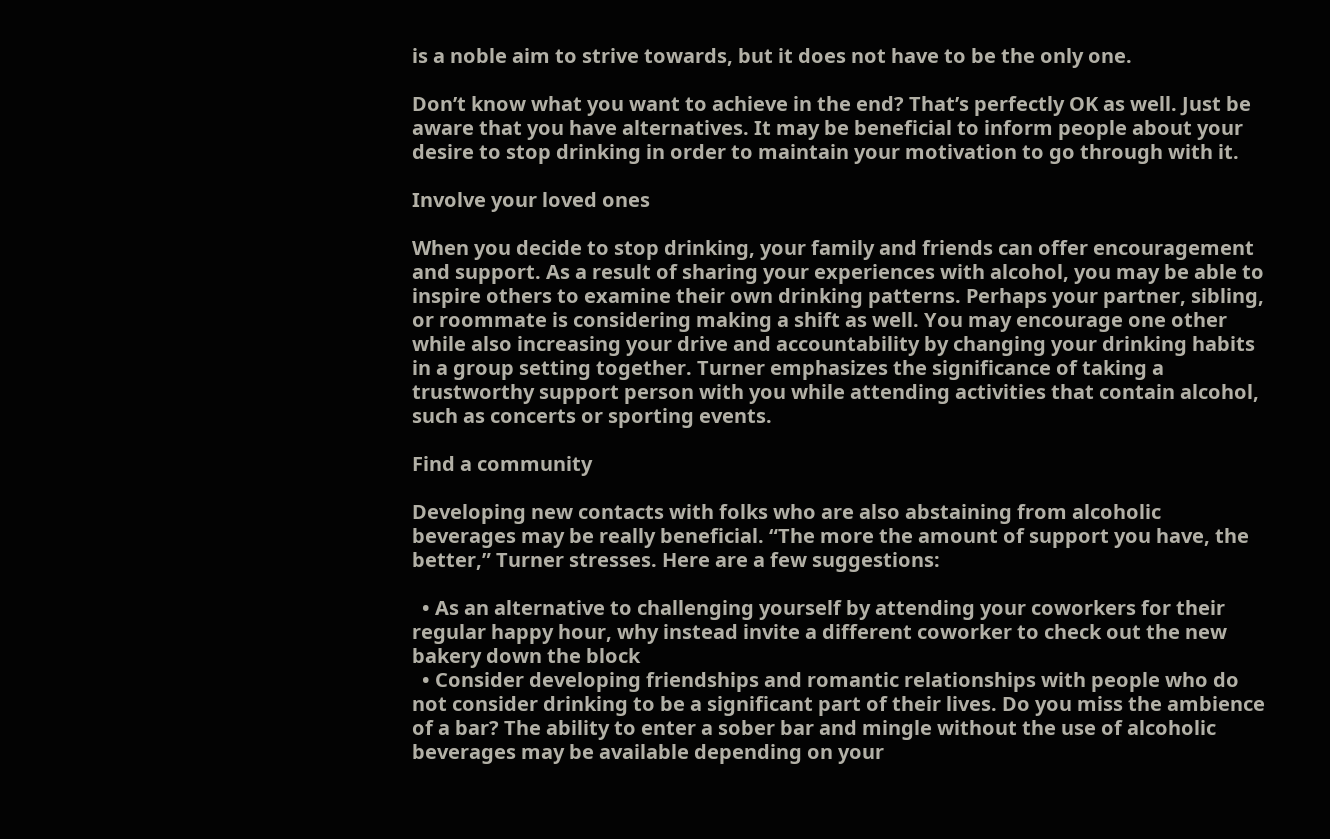is a noble aim to strive towards, but it does not have to be the only one.

Don’t know what you want to achieve in the end? That’s perfectly OK as well. Just be aware that you have alternatives. It may be beneficial to inform people about your desire to stop drinking in order to maintain your motivation to go through with it.

Involve your loved ones

When you decide to stop drinking, your family and friends can offer encouragement and support. As a result of sharing your experiences with alcohol, you may be able to inspire others to examine their own drinking patterns. Perhaps your partner, sibling, or roommate is considering making a shift as well. You may encourage one other while also increasing your drive and accountability by changing your drinking habits in a group setting together. Turner emphasizes the significance of taking a trustworthy support person with you while attending activities that contain alcohol, such as concerts or sporting events.

Find a community

Developing new contacts with folks who are also abstaining from alcoholic beverages may be really beneficial. “The more the amount of support you have, the better,” Turner stresses. Here are a few suggestions:

  • As an alternative to challenging yourself by attending your coworkers for their regular happy hour, why instead invite a different coworker to check out the new bakery down the block
  • Consider developing friendships and romantic relationships with people who do not consider drinking to be a significant part of their lives. Do you miss the ambience of a bar? The ability to enter a sober bar and mingle without the use of alcoholic beverages may be available depending on your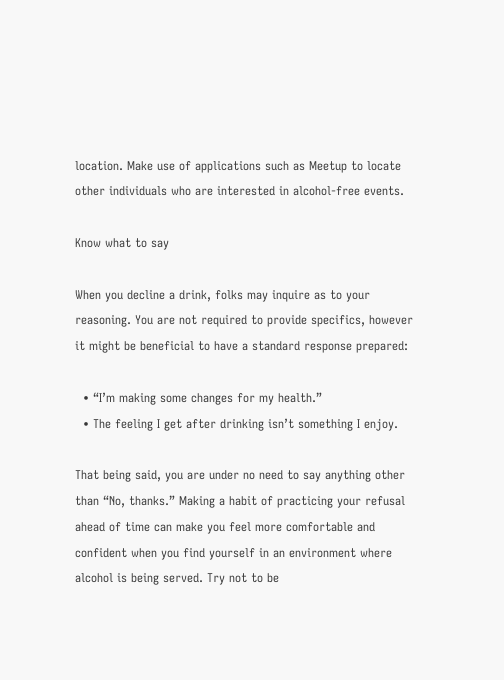location. Make use of applications such as Meetup to locate other individuals who are interested in alcohol-free events.

Know what to say

When you decline a drink, folks may inquire as to your reasoning. You are not required to provide specifics, however it might be beneficial to have a standard response prepared:

  • “I’m making some changes for my health.”
  • The feeling I get after drinking isn’t something I enjoy.

That being said, you are under no need to say anything other than “No, thanks.” Making a habit of practicing your refusal ahead of time can make you feel more comfortable and confident when you find yourself in an environment where alcohol is being served. Try not to be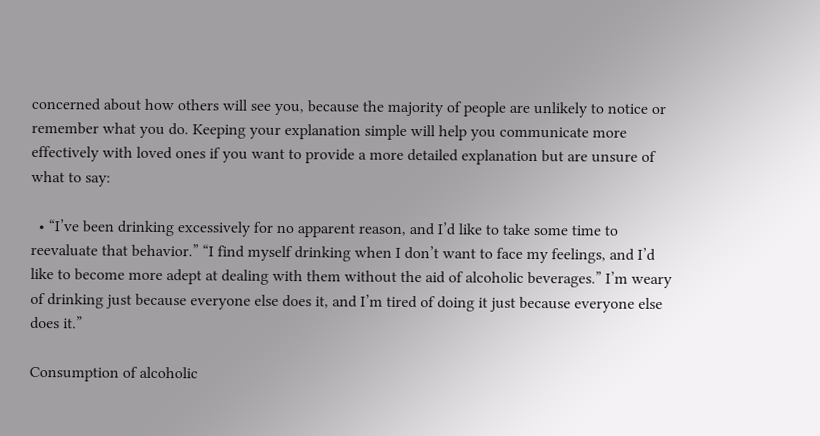concerned about how others will see you, because the majority of people are unlikely to notice or remember what you do. Keeping your explanation simple will help you communicate more effectively with loved ones if you want to provide a more detailed explanation but are unsure of what to say:

  • “I’ve been drinking excessively for no apparent reason, and I’d like to take some time to reevaluate that behavior.” “I find myself drinking when I don’t want to face my feelings, and I’d like to become more adept at dealing with them without the aid of alcoholic beverages.” I’m weary of drinking just because everyone else does it, and I’m tired of doing it just because everyone else does it.”

Consumption of alcoholic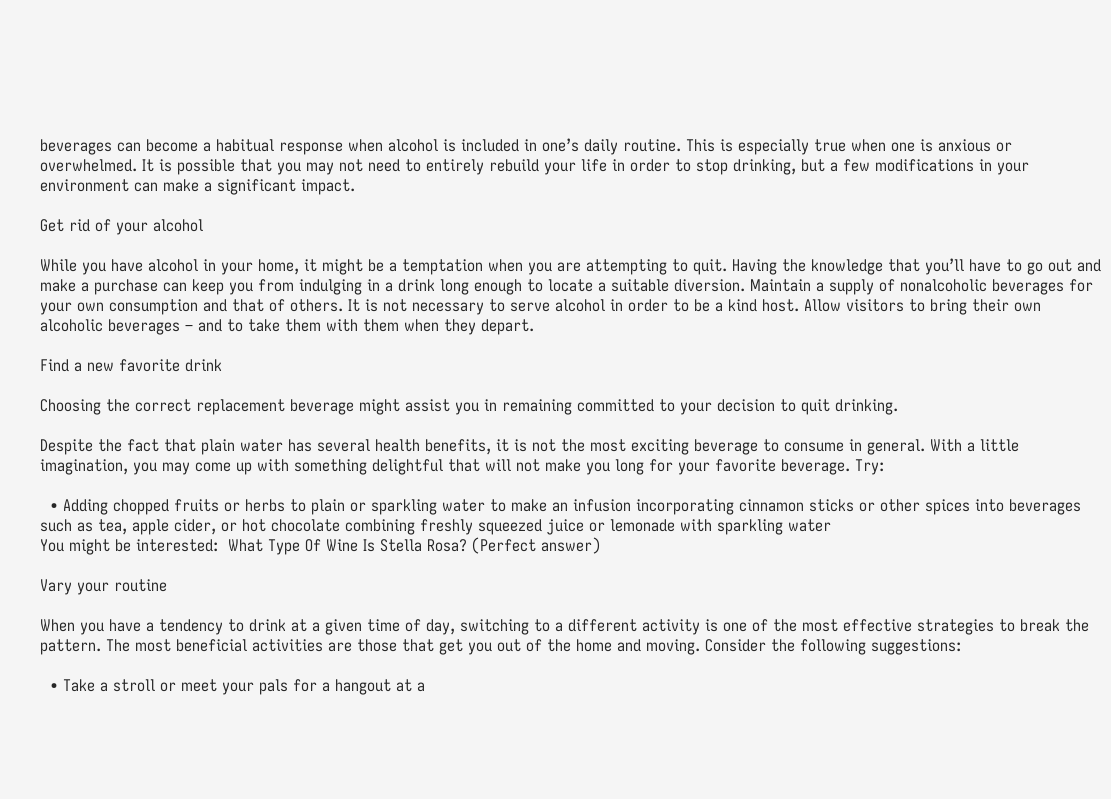beverages can become a habitual response when alcohol is included in one’s daily routine. This is especially true when one is anxious or overwhelmed. It is possible that you may not need to entirely rebuild your life in order to stop drinking, but a few modifications in your environment can make a significant impact.

Get rid of your alcohol

While you have alcohol in your home, it might be a temptation when you are attempting to quit. Having the knowledge that you’ll have to go out and make a purchase can keep you from indulging in a drink long enough to locate a suitable diversion. Maintain a supply of nonalcoholic beverages for your own consumption and that of others. It is not necessary to serve alcohol in order to be a kind host. Allow visitors to bring their own alcoholic beverages – and to take them with them when they depart.

Find a new favorite drink

Choosing the correct replacement beverage might assist you in remaining committed to your decision to quit drinking.

Despite the fact that plain water has several health benefits, it is not the most exciting beverage to consume in general. With a little imagination, you may come up with something delightful that will not make you long for your favorite beverage. Try:

  • Adding chopped fruits or herbs to plain or sparkling water to make an infusion incorporating cinnamon sticks or other spices into beverages such as tea, apple cider, or hot chocolate combining freshly squeezed juice or lemonade with sparkling water
You might be interested:  What Type Of Wine Is Stella Rosa? (Perfect answer)

Vary your routine

When you have a tendency to drink at a given time of day, switching to a different activity is one of the most effective strategies to break the pattern. The most beneficial activities are those that get you out of the home and moving. Consider the following suggestions:

  • Take a stroll or meet your pals for a hangout at a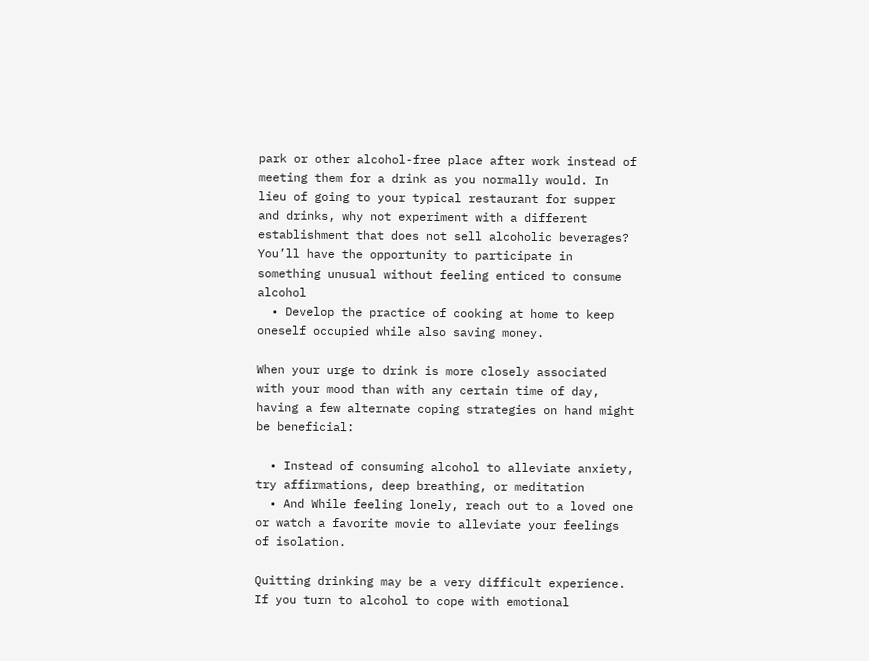park or other alcohol-free place after work instead of meeting them for a drink as you normally would. In lieu of going to your typical restaurant for supper and drinks, why not experiment with a different establishment that does not sell alcoholic beverages? You’ll have the opportunity to participate in something unusual without feeling enticed to consume alcohol
  • Develop the practice of cooking at home to keep oneself occupied while also saving money.

When your urge to drink is more closely associated with your mood than with any certain time of day, having a few alternate coping strategies on hand might be beneficial:

  • Instead of consuming alcohol to alleviate anxiety, try affirmations, deep breathing, or meditation
  • And While feeling lonely, reach out to a loved one or watch a favorite movie to alleviate your feelings of isolation.

Quitting drinking may be a very difficult experience. If you turn to alcohol to cope with emotional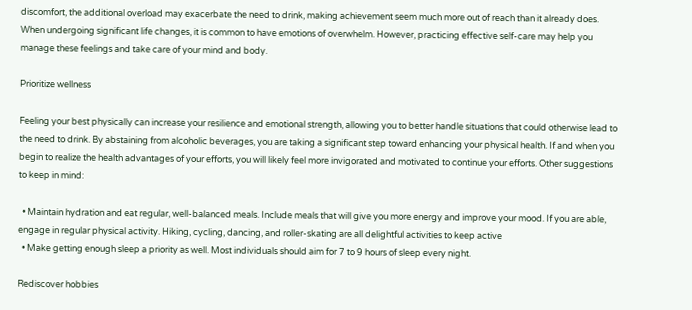discomfort, the additional overload may exacerbate the need to drink, making achievement seem much more out of reach than it already does. When undergoing significant life changes, it is common to have emotions of overwhelm. However, practicing effective self-care may help you manage these feelings and take care of your mind and body.

Prioritize wellness

Feeling your best physically can increase your resilience and emotional strength, allowing you to better handle situations that could otherwise lead to the need to drink. By abstaining from alcoholic beverages, you are taking a significant step toward enhancing your physical health. If and when you begin to realize the health advantages of your efforts, you will likely feel more invigorated and motivated to continue your efforts. Other suggestions to keep in mind:

  • Maintain hydration and eat regular, well-balanced meals. Include meals that will give you more energy and improve your mood. If you are able, engage in regular physical activity. Hiking, cycling, dancing, and roller-skating are all delightful activities to keep active
  • Make getting enough sleep a priority as well. Most individuals should aim for 7 to 9 hours of sleep every night.

Rediscover hobbies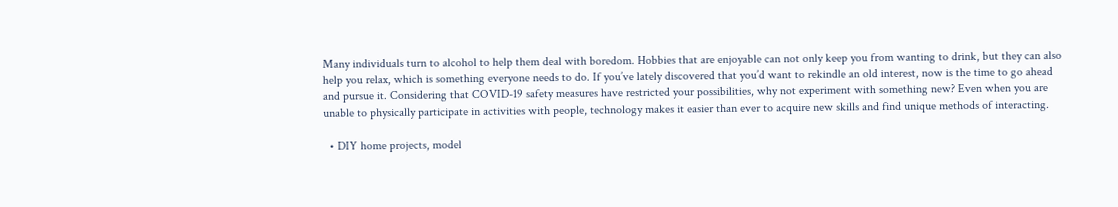Many individuals turn to alcohol to help them deal with boredom. Hobbies that are enjoyable can not only keep you from wanting to drink, but they can also help you relax, which is something everyone needs to do. If you’ve lately discovered that you’d want to rekindle an old interest, now is the time to go ahead and pursue it. Considering that COVID-19 safety measures have restricted your possibilities, why not experiment with something new? Even when you are unable to physically participate in activities with people, technology makes it easier than ever to acquire new skills and find unique methods of interacting.

  • DIY home projects, model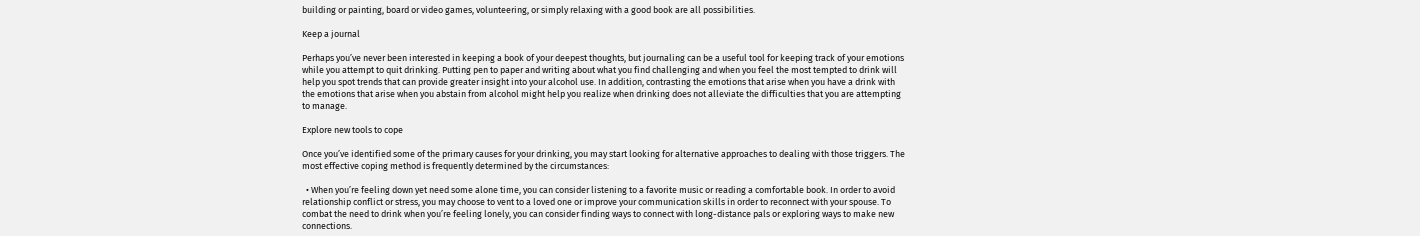building or painting, board or video games, volunteering, or simply relaxing with a good book are all possibilities.

Keep a journal

Perhaps you’ve never been interested in keeping a book of your deepest thoughts, but journaling can be a useful tool for keeping track of your emotions while you attempt to quit drinking. Putting pen to paper and writing about what you find challenging and when you feel the most tempted to drink will help you spot trends that can provide greater insight into your alcohol use. In addition, contrasting the emotions that arise when you have a drink with the emotions that arise when you abstain from alcohol might help you realize when drinking does not alleviate the difficulties that you are attempting to manage.

Explore new tools to cope

Once you’ve identified some of the primary causes for your drinking, you may start looking for alternative approaches to dealing with those triggers. The most effective coping method is frequently determined by the circumstances:

  • When you’re feeling down yet need some alone time, you can consider listening to a favorite music or reading a comfortable book. In order to avoid relationship conflict or stress, you may choose to vent to a loved one or improve your communication skills in order to reconnect with your spouse. To combat the need to drink when you’re feeling lonely, you can consider finding ways to connect with long-distance pals or exploring ways to make new connections.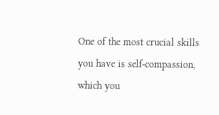One of the most crucial skills you have is self-compassion, which you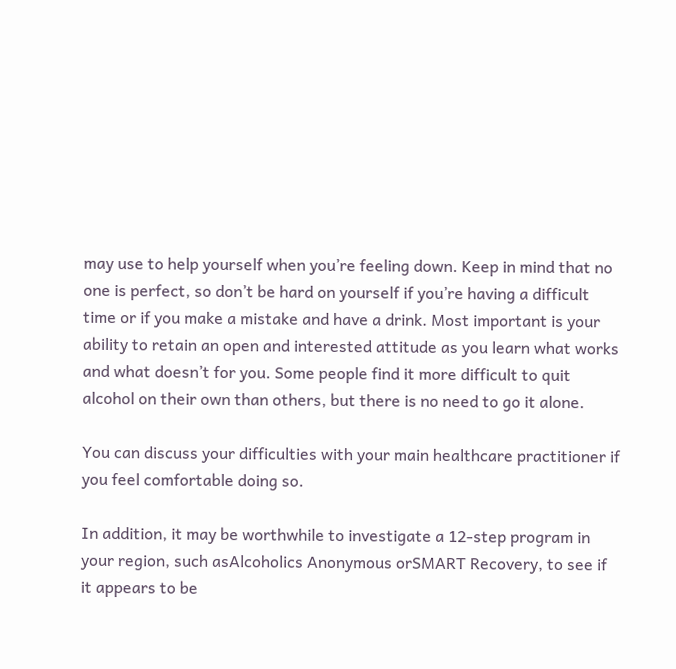may use to help yourself when you’re feeling down. Keep in mind that no one is perfect, so don’t be hard on yourself if you’re having a difficult time or if you make a mistake and have a drink. Most important is your ability to retain an open and interested attitude as you learn what works and what doesn’t for you. Some people find it more difficult to quit alcohol on their own than others, but there is no need to go it alone.

You can discuss your difficulties with your main healthcare practitioner if you feel comfortable doing so.

In addition, it may be worthwhile to investigate a 12-step program in your region, such asAlcoholics Anonymous orSMART Recovery, to see if it appears to be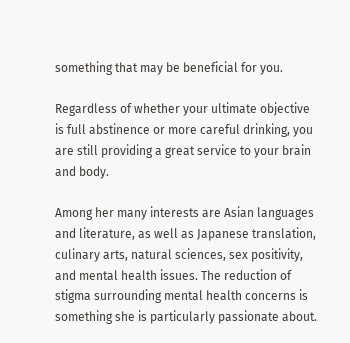something that may be beneficial for you.

Regardless of whether your ultimate objective is full abstinence or more careful drinking, you are still providing a great service to your brain and body.

Among her many interests are Asian languages and literature, as well as Japanese translation, culinary arts, natural sciences, sex positivity, and mental health issues. The reduction of stigma surrounding mental health concerns is something she is particularly passionate about.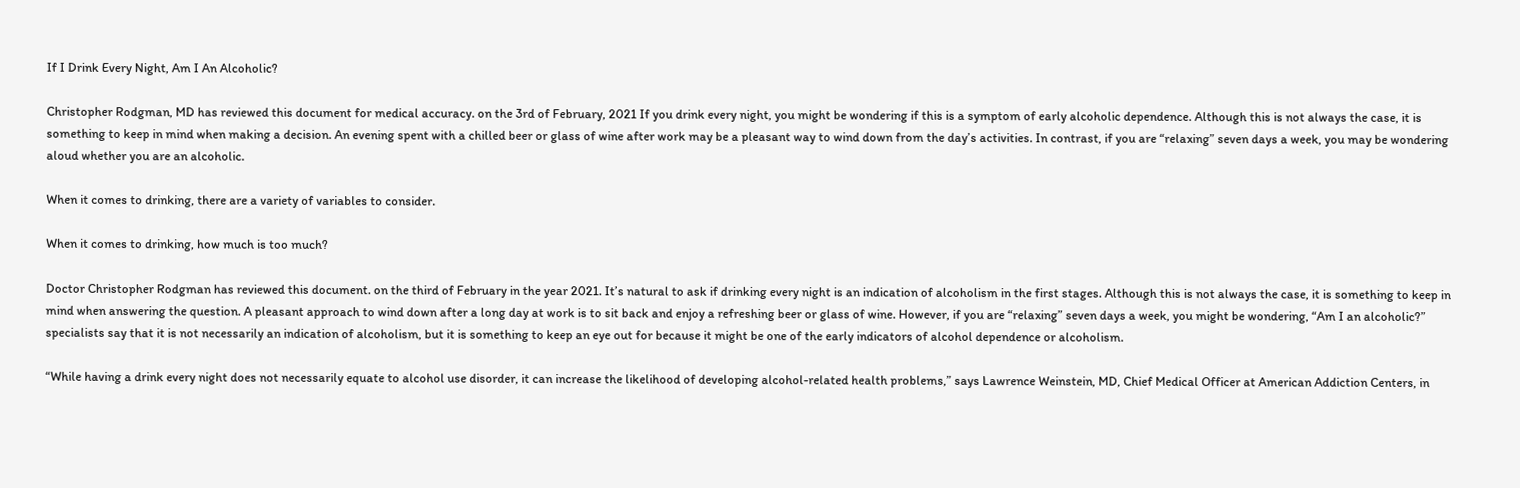If I Drink Every Night, Am I An Alcoholic?

Christopher Rodgman, MD has reviewed this document for medical accuracy. on the 3rd of February, 2021 If you drink every night, you might be wondering if this is a symptom of early alcoholic dependence. Although this is not always the case, it is something to keep in mind when making a decision. An evening spent with a chilled beer or glass of wine after work may be a pleasant way to wind down from the day’s activities. In contrast, if you are “relaxing” seven days a week, you may be wondering aloud whether you are an alcoholic.

When it comes to drinking, there are a variety of variables to consider.

When it comes to drinking, how much is too much?

Doctor Christopher Rodgman has reviewed this document. on the third of February in the year 2021. It’s natural to ask if drinking every night is an indication of alcoholism in the first stages. Although this is not always the case, it is something to keep in mind when answering the question. A pleasant approach to wind down after a long day at work is to sit back and enjoy a refreshing beer or glass of wine. However, if you are “relaxing” seven days a week, you might be wondering, “Am I an alcoholic?” specialists say that it is not necessarily an indication of alcoholism, but it is something to keep an eye out for because it might be one of the early indicators of alcohol dependence or alcoholism.

“While having a drink every night does not necessarily equate to alcohol use disorder, it can increase the likelihood of developing alcohol-related health problems,” says Lawrence Weinstein, MD, Chief Medical Officer at American Addiction Centers, in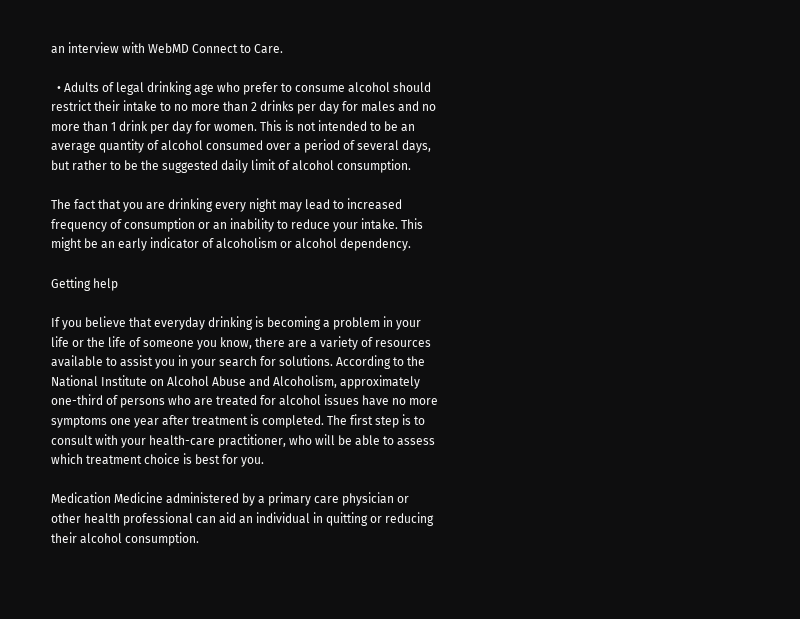an interview with WebMD Connect to Care.

  • Adults of legal drinking age who prefer to consume alcohol should restrict their intake to no more than 2 drinks per day for males and no more than 1 drink per day for women. This is not intended to be an average quantity of alcohol consumed over a period of several days, but rather to be the suggested daily limit of alcohol consumption.

The fact that you are drinking every night may lead to increased frequency of consumption or an inability to reduce your intake. This might be an early indicator of alcoholism or alcohol dependency.

Getting help

If you believe that everyday drinking is becoming a problem in your life or the life of someone you know, there are a variety of resources available to assist you in your search for solutions. According to the National Institute on Alcohol Abuse and Alcoholism, approximately one-third of persons who are treated for alcohol issues have no more symptoms one year after treatment is completed. The first step is to consult with your health-care practitioner, who will be able to assess which treatment choice is best for you.

Medication Medicine administered by a primary care physician or other health professional can aid an individual in quitting or reducing their alcohol consumption.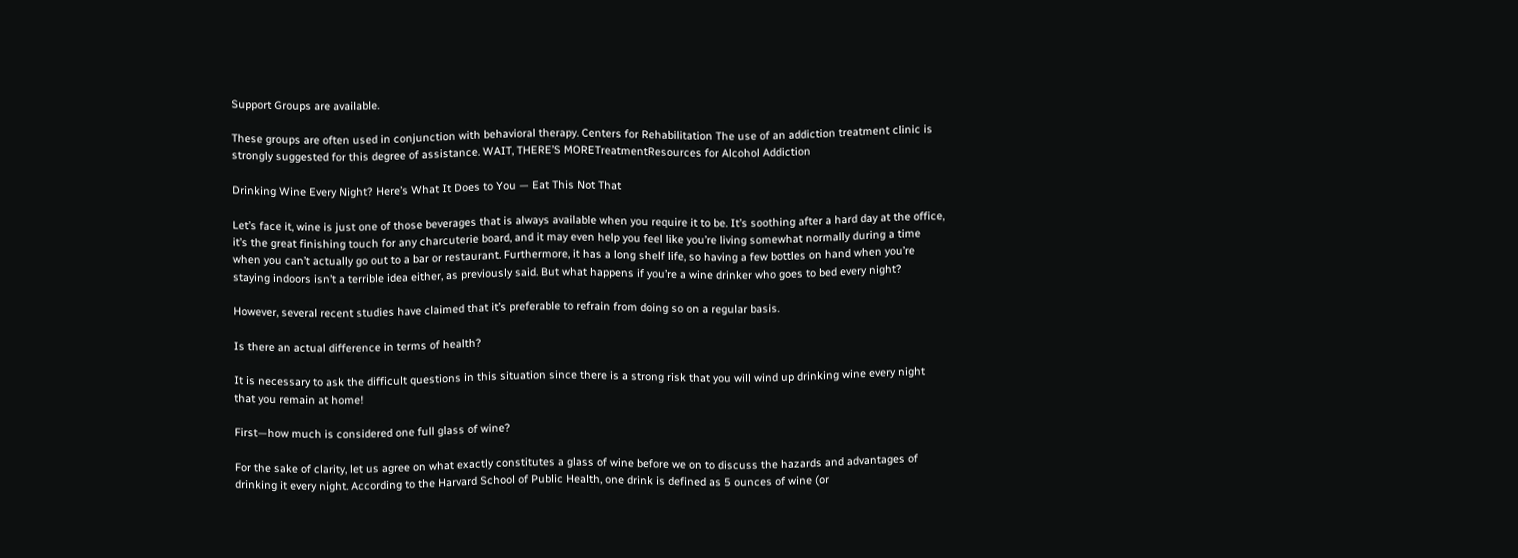Support Groups are available.

These groups are often used in conjunction with behavioral therapy. Centers for Rehabilitation The use of an addiction treatment clinic is strongly suggested for this degree of assistance. WAIT, THERE’S MORETreatmentResources for Alcohol Addiction

Drinking Wine Every Night? Here’s What It Does to You — Eat This Not That

Let’s face it, wine is just one of those beverages that is always available when you require it to be. It’s soothing after a hard day at the office, it’s the great finishing touch for any charcuterie board, and it may even help you feel like you’re living somewhat normally during a time when you can’t actually go out to a bar or restaurant. Furthermore, it has a long shelf life, so having a few bottles on hand when you’re staying indoors isn’t a terrible idea either, as previously said. But what happens if you’re a wine drinker who goes to bed every night?

However, several recent studies have claimed that it’s preferable to refrain from doing so on a regular basis.

Is there an actual difference in terms of health?

It is necessary to ask the difficult questions in this situation since there is a strong risk that you will wind up drinking wine every night that you remain at home!

First—how much is considered one full glass of wine?

For the sake of clarity, let us agree on what exactly constitutes a glass of wine before we on to discuss the hazards and advantages of drinking it every night. According to the Harvard School of Public Health, one drink is defined as 5 ounces of wine (or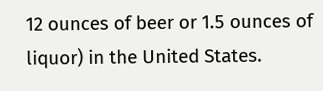12 ounces of beer or 1.5 ounces of liquor) in the United States.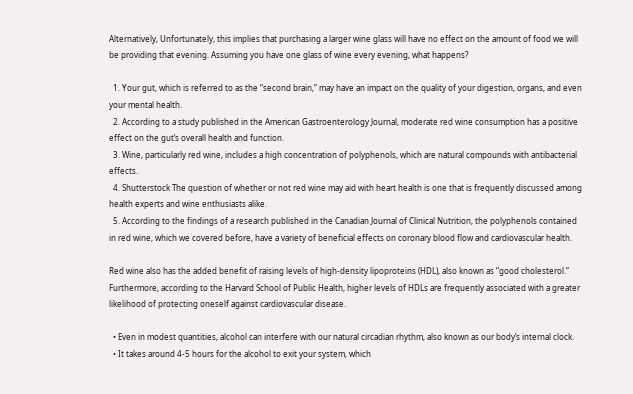Alternatively, Unfortunately, this implies that purchasing a larger wine glass will have no effect on the amount of food we will be providing that evening. Assuming you have one glass of wine every evening, what happens?

  1. Your gut, which is referred to as the “second brain,” may have an impact on the quality of your digestion, organs, and even your mental health.
  2. According to a study published in the American Gastroenterology Journal, moderate red wine consumption has a positive effect on the gut’s overall health and function.
  3. Wine, particularly red wine, includes a high concentration of polyphenols, which are natural compounds with antibacterial effects.
  4. Shutterstock The question of whether or not red wine may aid with heart health is one that is frequently discussed among health experts and wine enthusiasts alike.
  5. According to the findings of a research published in the Canadian Journal of Clinical Nutrition, the polyphenols contained in red wine, which we covered before, have a variety of beneficial effects on coronary blood flow and cardiovascular health.

Red wine also has the added benefit of raising levels of high-density lipoproteins (HDL), also known as “good cholesterol.” Furthermore, according to the Harvard School of Public Health, higher levels of HDLs are frequently associated with a greater likelihood of protecting oneself against cardiovascular disease.

  • Even in modest quantities, alcohol can interfere with our natural circadian rhythm, also known as our body’s internal clock.
  • It takes around 4-5 hours for the alcohol to exit your system, which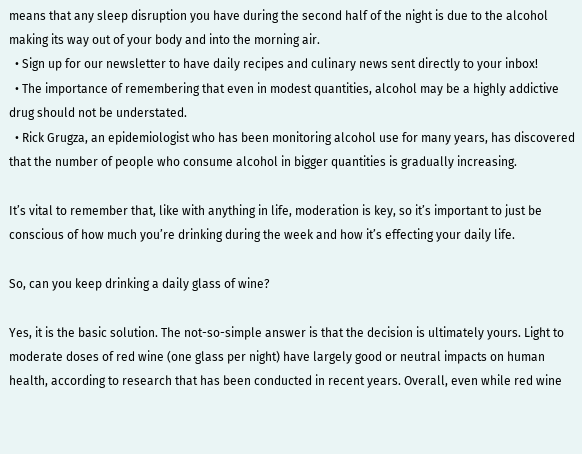means that any sleep disruption you have during the second half of the night is due to the alcohol making its way out of your body and into the morning air.
  • Sign up for our newsletter to have daily recipes and culinary news sent directly to your inbox!
  • The importance of remembering that even in modest quantities, alcohol may be a highly addictive drug should not be understated.
  • Rick Grugza, an epidemiologist who has been monitoring alcohol use for many years, has discovered that the number of people who consume alcohol in bigger quantities is gradually increasing.

It’s vital to remember that, like with anything in life, moderation is key, so it’s important to just be conscious of how much you’re drinking during the week and how it’s effecting your daily life.

So, can you keep drinking a daily glass of wine?

Yes, it is the basic solution. The not-so-simple answer is that the decision is ultimately yours. Light to moderate doses of red wine (one glass per night) have largely good or neutral impacts on human health, according to research that has been conducted in recent years. Overall, even while red wine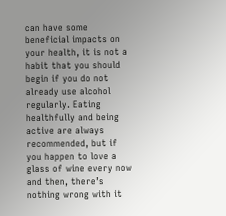can have some beneficial impacts on your health, it is not a habit that you should begin if you do not already use alcohol regularly. Eating healthfully and being active are always recommended, but if you happen to love a glass of wine every now and then, there’s nothing wrong with it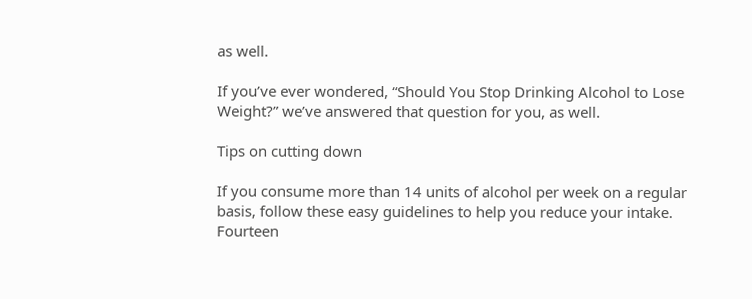as well.

If you’ve ever wondered, “Should You Stop Drinking Alcohol to Lose Weight?” we’ve answered that question for you, as well.

Tips on cutting down

If you consume more than 14 units of alcohol per week on a regular basis, follow these easy guidelines to help you reduce your intake. Fourteen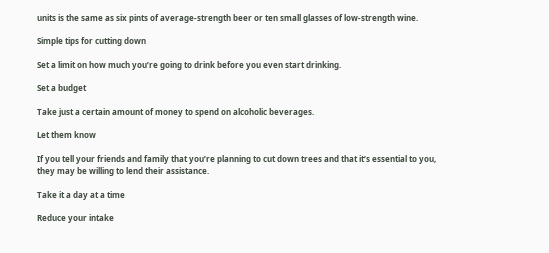units is the same as six pints of average-strength beer or ten small glasses of low-strength wine.

Simple tips for cutting down

Set a limit on how much you’re going to drink before you even start drinking.

Set a budget

Take just a certain amount of money to spend on alcoholic beverages.

Let them know

If you tell your friends and family that you’re planning to cut down trees and that it’s essential to you, they may be willing to lend their assistance.

Take it a day at a time

Reduce your intake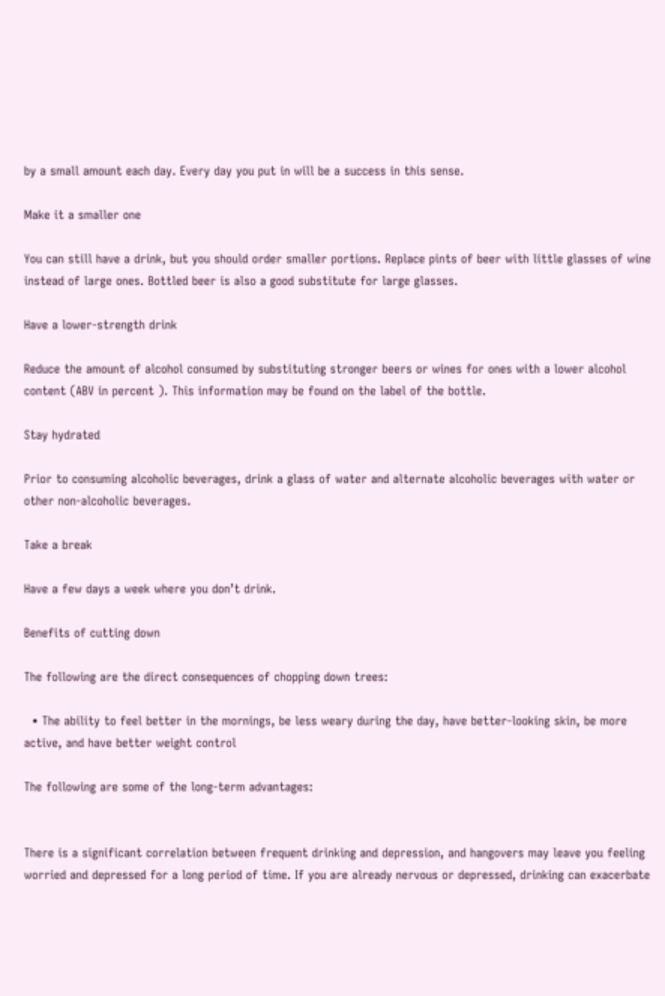by a small amount each day. Every day you put in will be a success in this sense.

Make it a smaller one

You can still have a drink, but you should order smaller portions. Replace pints of beer with little glasses of wine instead of large ones. Bottled beer is also a good substitute for large glasses.

Have a lower-strength drink

Reduce the amount of alcohol consumed by substituting stronger beers or wines for ones with a lower alcohol content (ABV in percent ). This information may be found on the label of the bottle.

Stay hydrated

Prior to consuming alcoholic beverages, drink a glass of water and alternate alcoholic beverages with water or other non-alcoholic beverages.

Take a break

Have a few days a week where you don’t drink.

Benefits of cutting down

The following are the direct consequences of chopping down trees:

  • The ability to feel better in the mornings, be less weary during the day, have better-looking skin, be more active, and have better weight control

The following are some of the long-term advantages:


There is a significant correlation between frequent drinking and depression, and hangovers may leave you feeling worried and depressed for a long period of time. If you are already nervous or depressed, drinking can exacerbate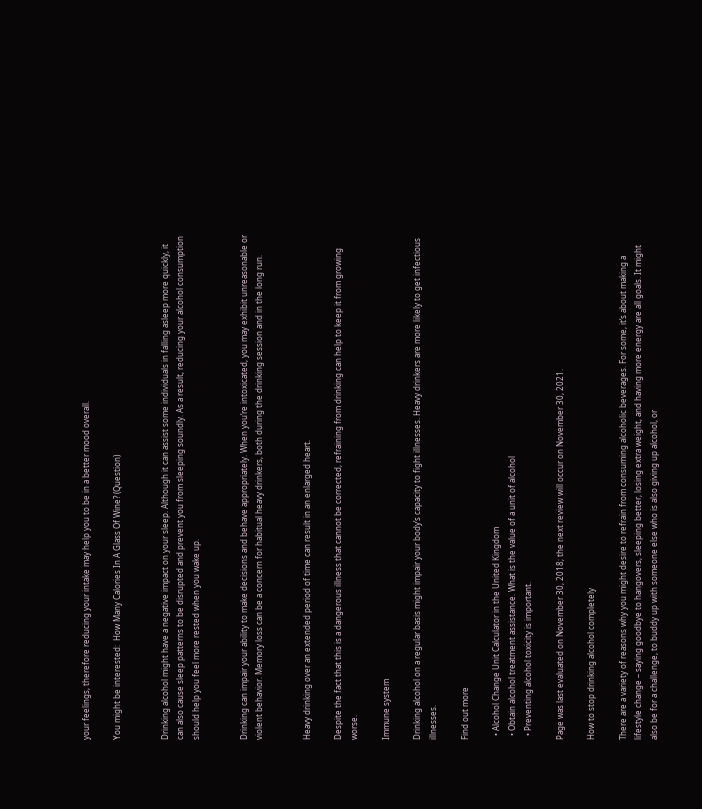your feelings, therefore reducing your intake may help you to be in a better mood overall.

You might be interested:  How Many Calories In A Glass Of Wine? (Question)


Drinking alcohol might have a negative impact on your sleep. Although it can assist some individuals in falling asleep more quickly, it can also cause sleep patterns to be disrupted and prevent you from sleeping soundly. As a result, reducing your alcohol consumption should help you feel more rested when you wake up.


Drinking can impair your ability to make decisions and behave appropriately. When you’re intoxicated, you may exhibit unreasonable or violent behavior. Memory loss can be a concern for habitual heavy drinkers, both during the drinking session and in the long run.


Heavy drinking over an extended period of time can result in an enlarged heart.

Despite the fact that this is a dangerous illness that cannot be corrected, refraining from drinking can help to keep it from growing worse.

Immune system

Drinking alcohol on a regular basis might impair your body’s capacity to fight illnesses. Heavy drinkers are more likely to get infectious illnesses.

Find out more

  • Alcohol Change Unit Calculator in the United Kingdom
  • Obtain alcohol treatment assistance. What is the value of a unit of alcohol
  • Preventing alcohol toxicity is important.

Page was last evaluated on November 30, 2018; the next review will occur on November 30, 2021.

How to stop drinking alcohol completely

There are a variety of reasons why you might desire to refrain from consuming alcoholic beverages. For some, it’s about making a lifestyle change – saying goodbye to hangovers, sleeping better, losing extra weight, and having more energy are all goals. It might also be for a challenge, to buddy up with someone else who is also giving up alcohol, or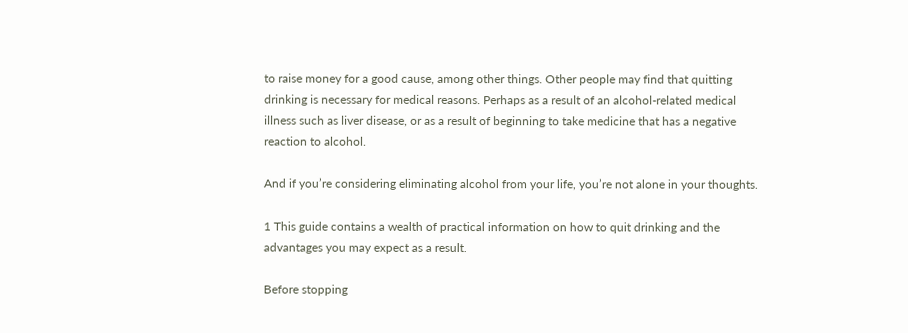to raise money for a good cause, among other things. Other people may find that quitting drinking is necessary for medical reasons. Perhaps as a result of an alcohol-related medical illness such as liver disease, or as a result of beginning to take medicine that has a negative reaction to alcohol.

And if you’re considering eliminating alcohol from your life, you’re not alone in your thoughts.

1 This guide contains a wealth of practical information on how to quit drinking and the advantages you may expect as a result.

Before stopping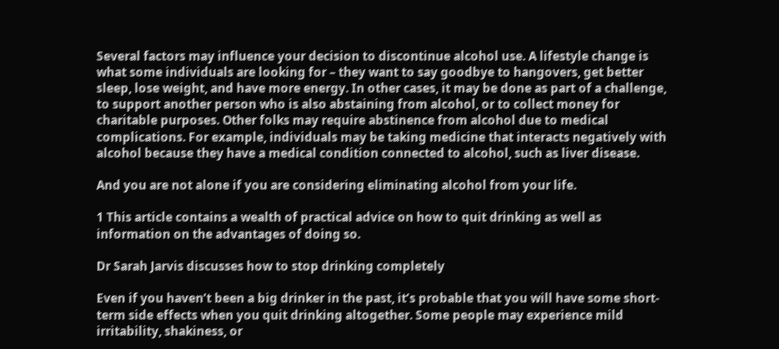Several factors may influence your decision to discontinue alcohol use. A lifestyle change is what some individuals are looking for – they want to say goodbye to hangovers, get better sleep, lose weight, and have more energy. In other cases, it may be done as part of a challenge, to support another person who is also abstaining from alcohol, or to collect money for charitable purposes. Other folks may require abstinence from alcohol due to medical complications. For example, individuals may be taking medicine that interacts negatively with alcohol because they have a medical condition connected to alcohol, such as liver disease.

And you are not alone if you are considering eliminating alcohol from your life.

1 This article contains a wealth of practical advice on how to quit drinking as well as information on the advantages of doing so.

Dr Sarah Jarvis discusses how to stop drinking completely

Even if you haven’t been a big drinker in the past, it’s probable that you will have some short-term side effects when you quit drinking altogether. Some people may experience mild irritability, shakiness, or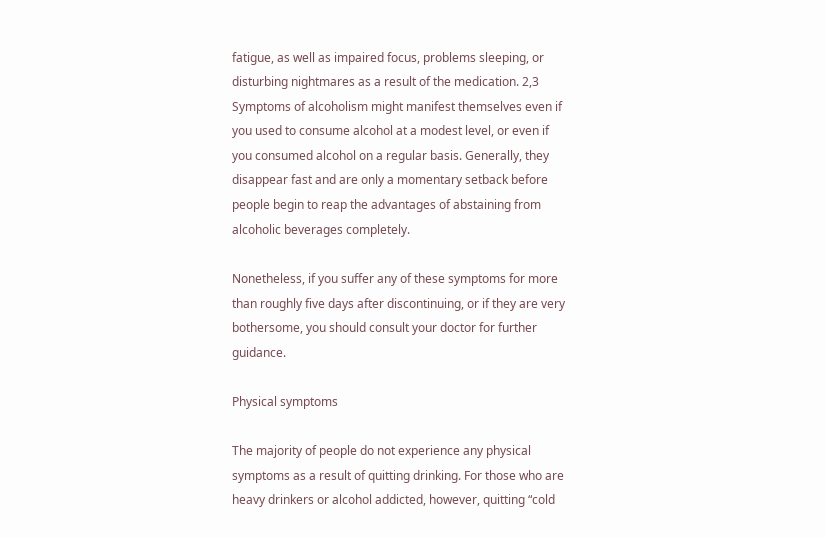fatigue, as well as impaired focus, problems sleeping, or disturbing nightmares as a result of the medication. 2,3 Symptoms of alcoholism might manifest themselves even if you used to consume alcohol at a modest level, or even if you consumed alcohol on a regular basis. Generally, they disappear fast and are only a momentary setback before people begin to reap the advantages of abstaining from alcoholic beverages completely.

Nonetheless, if you suffer any of these symptoms for more than roughly five days after discontinuing, or if they are very bothersome, you should consult your doctor for further guidance.

Physical symptoms

The majority of people do not experience any physical symptoms as a result of quitting drinking. For those who are heavy drinkers or alcohol addicted, however, quitting “cold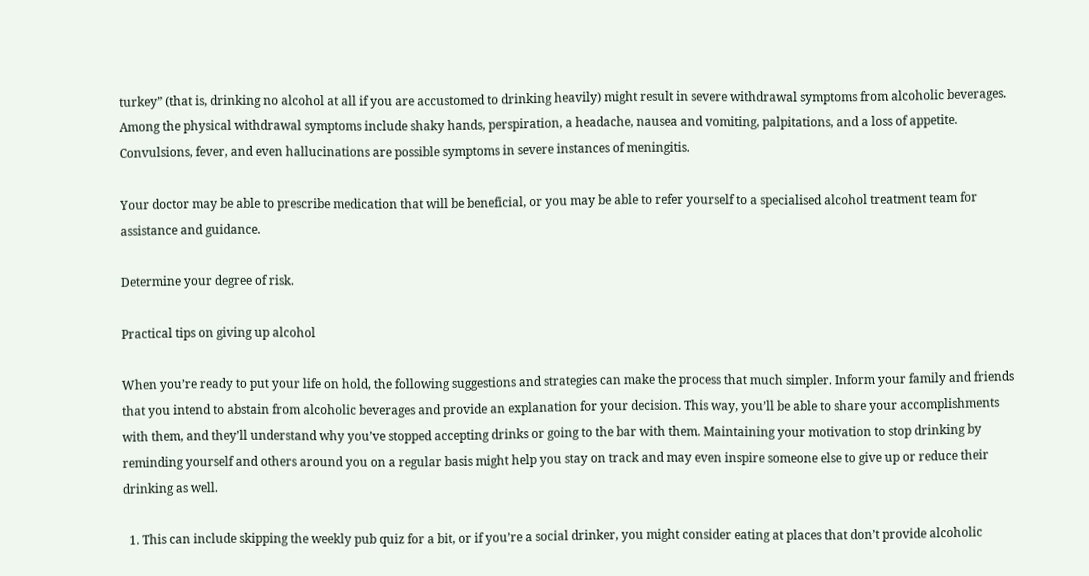turkey” (that is, drinking no alcohol at all if you are accustomed to drinking heavily) might result in severe withdrawal symptoms from alcoholic beverages. Among the physical withdrawal symptoms include shaky hands, perspiration, a headache, nausea and vomiting, palpitations, and a loss of appetite. Convulsions, fever, and even hallucinations are possible symptoms in severe instances of meningitis.

Your doctor may be able to prescribe medication that will be beneficial, or you may be able to refer yourself to a specialised alcohol treatment team for assistance and guidance.

Determine your degree of risk.

Practical tips on giving up alcohol

When you’re ready to put your life on hold, the following suggestions and strategies can make the process that much simpler. Inform your family and friends that you intend to abstain from alcoholic beverages and provide an explanation for your decision. This way, you’ll be able to share your accomplishments with them, and they’ll understand why you’ve stopped accepting drinks or going to the bar with them. Maintaining your motivation to stop drinking by reminding yourself and others around you on a regular basis might help you stay on track and may even inspire someone else to give up or reduce their drinking as well.

  1. This can include skipping the weekly pub quiz for a bit, or if you’re a social drinker, you might consider eating at places that don’t provide alcoholic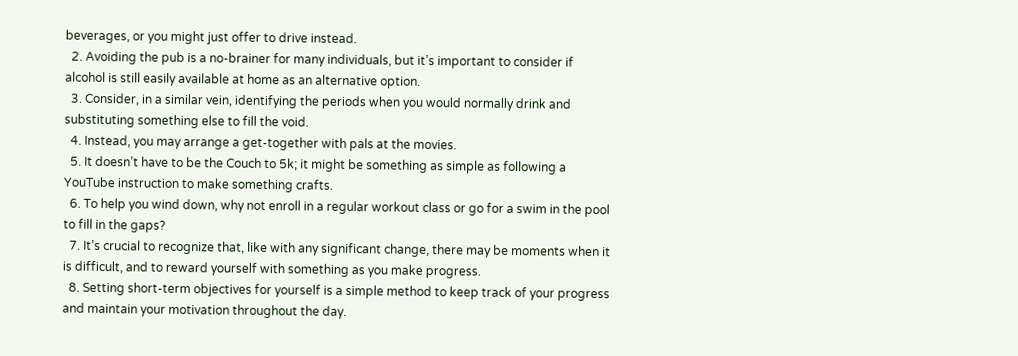beverages, or you might just offer to drive instead.
  2. Avoiding the pub is a no-brainer for many individuals, but it’s important to consider if alcohol is still easily available at home as an alternative option.
  3. Consider, in a similar vein, identifying the periods when you would normally drink and substituting something else to fill the void.
  4. Instead, you may arrange a get-together with pals at the movies.
  5. It doesn’t have to be the Couch to 5k; it might be something as simple as following a YouTube instruction to make something crafts.
  6. To help you wind down, why not enroll in a regular workout class or go for a swim in the pool to fill in the gaps?
  7. It’s crucial to recognize that, like with any significant change, there may be moments when it is difficult, and to reward yourself with something as you make progress.
  8. Setting short-term objectives for yourself is a simple method to keep track of your progress and maintain your motivation throughout the day.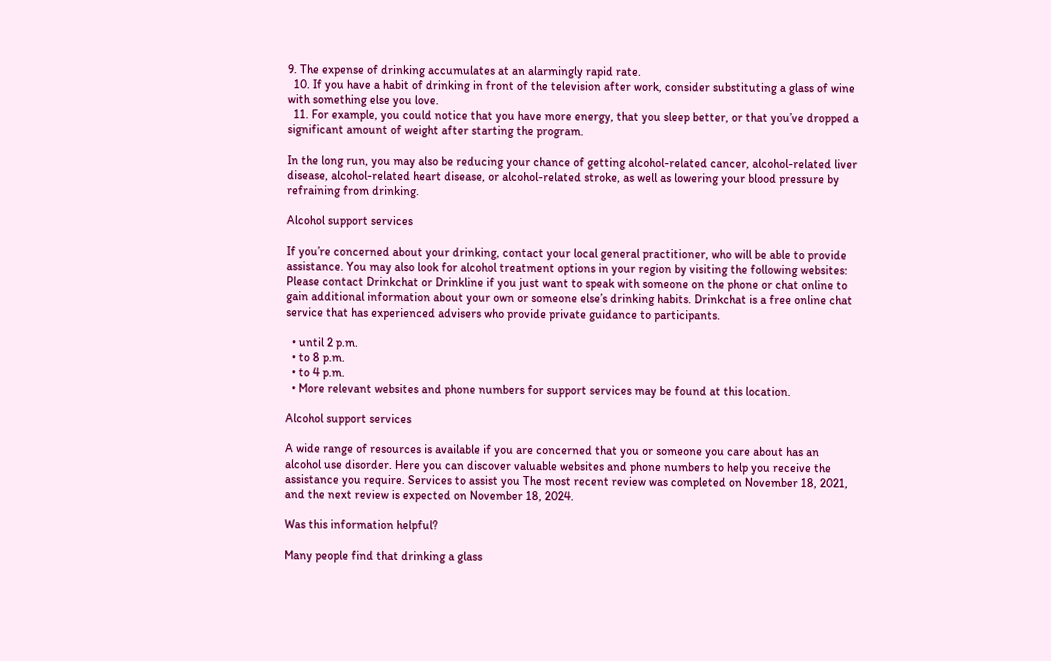9. The expense of drinking accumulates at an alarmingly rapid rate.
  10. If you have a habit of drinking in front of the television after work, consider substituting a glass of wine with something else you love.
  11. For example, you could notice that you have more energy, that you sleep better, or that you’ve dropped a significant amount of weight after starting the program.

In the long run, you may also be reducing your chance of getting alcohol-related cancer, alcohol-related liver disease, alcohol-related heart disease, or alcohol-related stroke, as well as lowering your blood pressure by refraining from drinking.

Alcohol support services

If you’re concerned about your drinking, contact your local general practitioner, who will be able to provide assistance. You may also look for alcohol treatment options in your region by visiting the following websites: Please contact Drinkchat or Drinkline if you just want to speak with someone on the phone or chat online to gain additional information about your own or someone else’s drinking habits. Drinkchat is a free online chat service that has experienced advisers who provide private guidance to participants.

  • until 2 p.m.
  • to 8 p.m.
  • to 4 p.m.
  • More relevant websites and phone numbers for support services may be found at this location.

Alcohol support services

A wide range of resources is available if you are concerned that you or someone you care about has an alcohol use disorder. Here you can discover valuable websites and phone numbers to help you receive the assistance you require. Services to assist you The most recent review was completed on November 18, 2021, and the next review is expected on November 18, 2024.

Was this information helpful?

Many people find that drinking a glass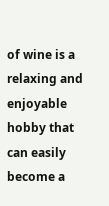of wine is a relaxing and enjoyable hobby that can easily become a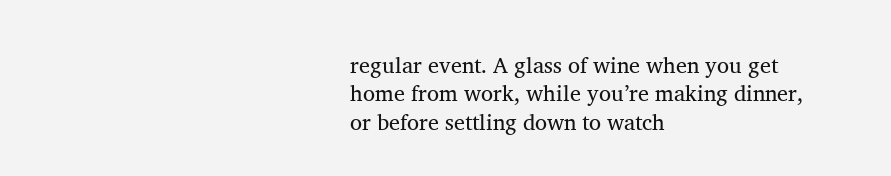regular event. A glass of wine when you get home from work, while you’re making dinner, or before settling down to watch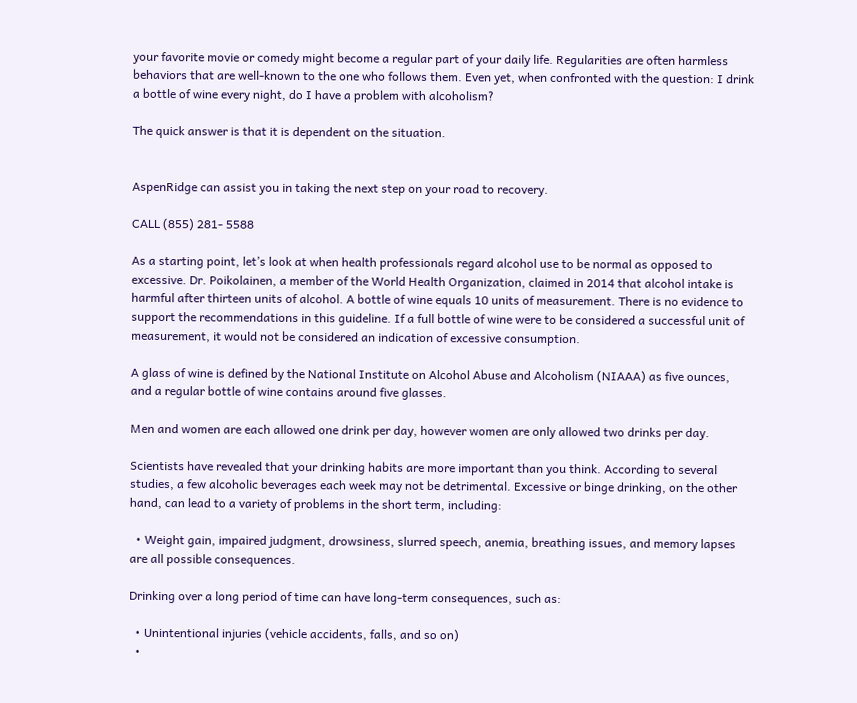your favorite movie or comedy might become a regular part of your daily life. Regularities are often harmless behaviors that are well-known to the one who follows them. Even yet, when confronted with the question: I drink a bottle of wine every night, do I have a problem with alcoholism?

The quick answer is that it is dependent on the situation.


AspenRidge can assist you in taking the next step on your road to recovery.

CALL (855) 281- 5588

As a starting point, let’s look at when health professionals regard alcohol use to be normal as opposed to excessive. Dr. Poikolainen, a member of the World Health Organization, claimed in 2014 that alcohol intake is harmful after thirteen units of alcohol. A bottle of wine equals 10 units of measurement. There is no evidence to support the recommendations in this guideline. If a full bottle of wine were to be considered a successful unit of measurement, it would not be considered an indication of excessive consumption.

A glass of wine is defined by the National Institute on Alcohol Abuse and Alcoholism (NIAAA) as five ounces, and a regular bottle of wine contains around five glasses.

Men and women are each allowed one drink per day, however women are only allowed two drinks per day.

Scientists have revealed that your drinking habits are more important than you think. According to several studies, a few alcoholic beverages each week may not be detrimental. Excessive or binge drinking, on the other hand, can lead to a variety of problems in the short term, including:

  • Weight gain, impaired judgment, drowsiness, slurred speech, anemia, breathing issues, and memory lapses are all possible consequences.

Drinking over a long period of time can have long-term consequences, such as:

  • Unintentional injuries (vehicle accidents, falls, and so on)
  •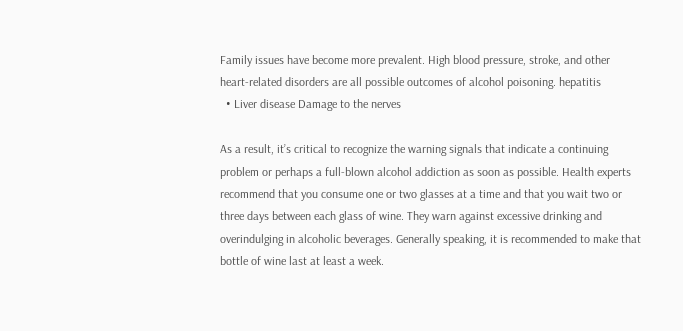Family issues have become more prevalent. High blood pressure, stroke, and other heart-related disorders are all possible outcomes of alcohol poisoning. hepatitis
  • Liver disease Damage to the nerves

As a result, it’s critical to recognize the warning signals that indicate a continuing problem or perhaps a full-blown alcohol addiction as soon as possible. Health experts recommend that you consume one or two glasses at a time and that you wait two or three days between each glass of wine. They warn against excessive drinking and overindulging in alcoholic beverages. Generally speaking, it is recommended to make that bottle of wine last at least a week.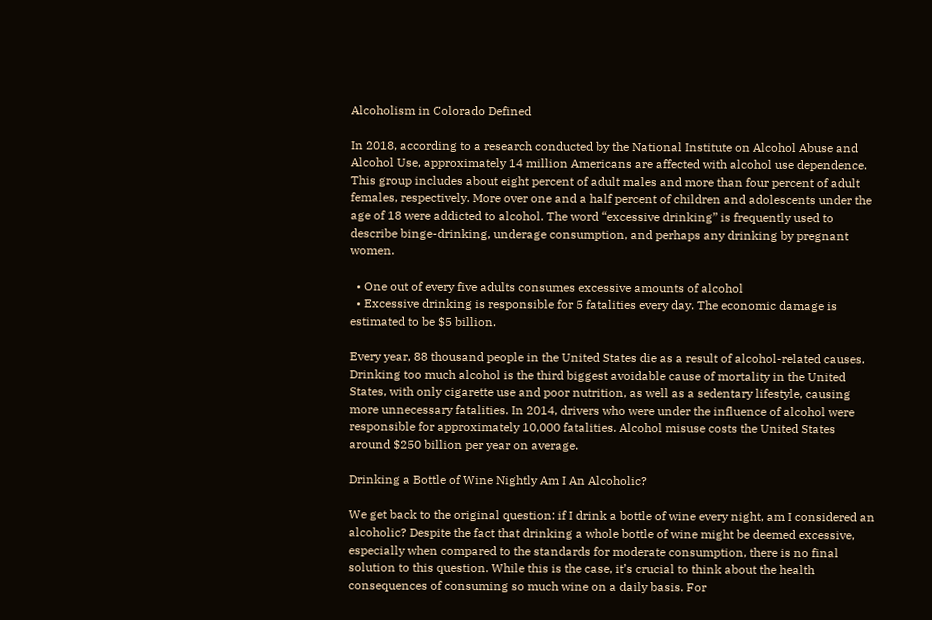Alcoholism in Colorado Defined

In 2018, according to a research conducted by the National Institute on Alcohol Abuse and Alcohol Use, approximately 14 million Americans are affected with alcohol use dependence. This group includes about eight percent of adult males and more than four percent of adult females, respectively. More over one and a half percent of children and adolescents under the age of 18 were addicted to alcohol. The word “excessive drinking” is frequently used to describe binge-drinking, underage consumption, and perhaps any drinking by pregnant women.

  • One out of every five adults consumes excessive amounts of alcohol
  • Excessive drinking is responsible for 5 fatalities every day. The economic damage is estimated to be $5 billion.

Every year, 88 thousand people in the United States die as a result of alcohol-related causes. Drinking too much alcohol is the third biggest avoidable cause of mortality in the United States, with only cigarette use and poor nutrition, as well as a sedentary lifestyle, causing more unnecessary fatalities. In 2014, drivers who were under the influence of alcohol were responsible for approximately 10,000 fatalities. Alcohol misuse costs the United States around $250 billion per year on average.

Drinking a Bottle of Wine Nightly Am I An Alcoholic?

We get back to the original question: if I drink a bottle of wine every night, am I considered an alcoholic? Despite the fact that drinking a whole bottle of wine might be deemed excessive, especially when compared to the standards for moderate consumption, there is no final solution to this question. While this is the case, it’s crucial to think about the health consequences of consuming so much wine on a daily basis. For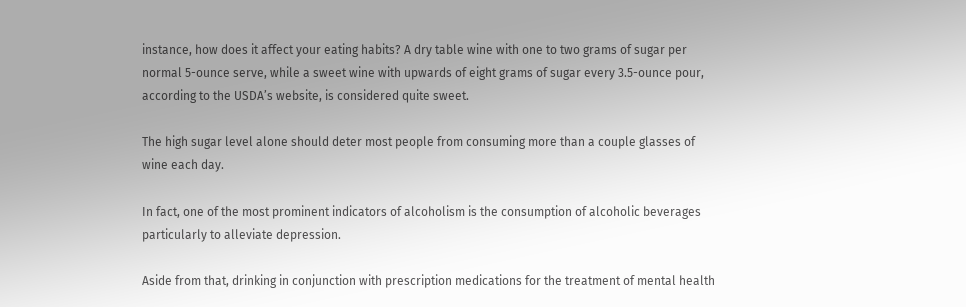instance, how does it affect your eating habits? A dry table wine with one to two grams of sugar per normal 5-ounce serve, while a sweet wine with upwards of eight grams of sugar every 3.5-ounce pour, according to the USDA’s website, is considered quite sweet.

The high sugar level alone should deter most people from consuming more than a couple glasses of wine each day.

In fact, one of the most prominent indicators of alcoholism is the consumption of alcoholic beverages particularly to alleviate depression.

Aside from that, drinking in conjunction with prescription medications for the treatment of mental health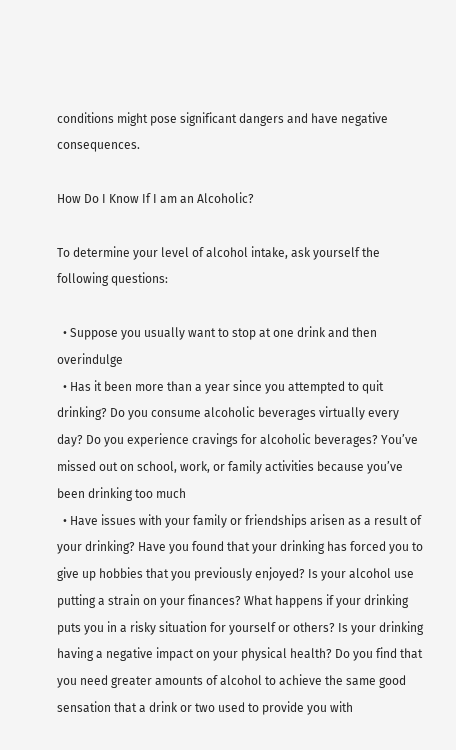conditions might pose significant dangers and have negative consequences.

How Do I Know If I am an Alcoholic?

To determine your level of alcohol intake, ask yourself the following questions:

  • Suppose you usually want to stop at one drink and then overindulge
  • Has it been more than a year since you attempted to quit drinking? Do you consume alcoholic beverages virtually every day? Do you experience cravings for alcoholic beverages? You’ve missed out on school, work, or family activities because you’ve been drinking too much
  • Have issues with your family or friendships arisen as a result of your drinking? Have you found that your drinking has forced you to give up hobbies that you previously enjoyed? Is your alcohol use putting a strain on your finances? What happens if your drinking puts you in a risky situation for yourself or others? Is your drinking having a negative impact on your physical health? Do you find that you need greater amounts of alcohol to achieve the same good sensation that a drink or two used to provide you with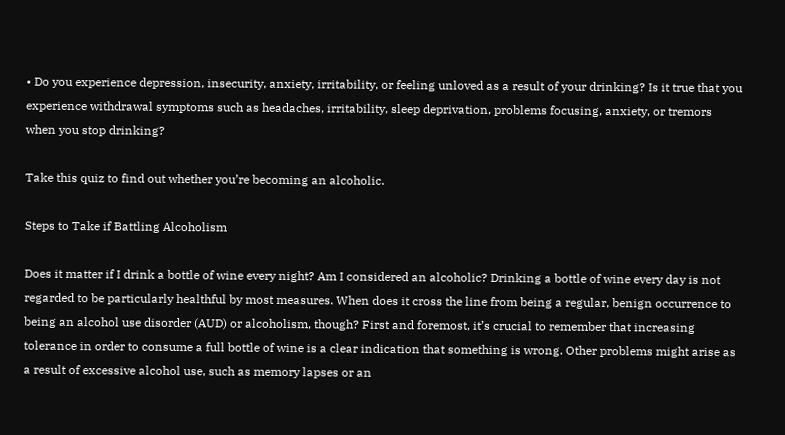• Do you experience depression, insecurity, anxiety, irritability, or feeling unloved as a result of your drinking? Is it true that you experience withdrawal symptoms such as headaches, irritability, sleep deprivation, problems focusing, anxiety, or tremors when you stop drinking?

Take this quiz to find out whether you’re becoming an alcoholic.

Steps to Take if Battling Alcoholism

Does it matter if I drink a bottle of wine every night? Am I considered an alcoholic? Drinking a bottle of wine every day is not regarded to be particularly healthful by most measures. When does it cross the line from being a regular, benign occurrence to being an alcohol use disorder (AUD) or alcoholism, though? First and foremost, it’s crucial to remember that increasing tolerance in order to consume a full bottle of wine is a clear indication that something is wrong. Other problems might arise as a result of excessive alcohol use, such as memory lapses or an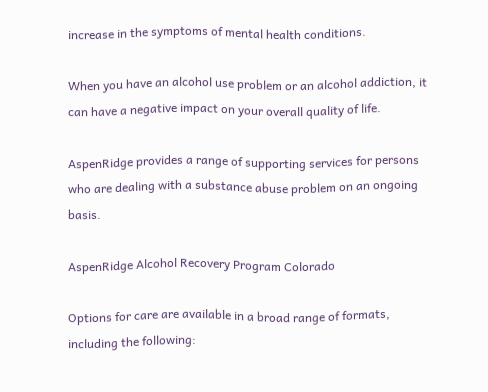increase in the symptoms of mental health conditions.

When you have an alcohol use problem or an alcohol addiction, it can have a negative impact on your overall quality of life.

AspenRidge provides a range of supporting services for persons who are dealing with a substance abuse problem on an ongoing basis.

AspenRidge Alcohol Recovery Program Colorado

Options for care are available in a broad range of formats, including the following: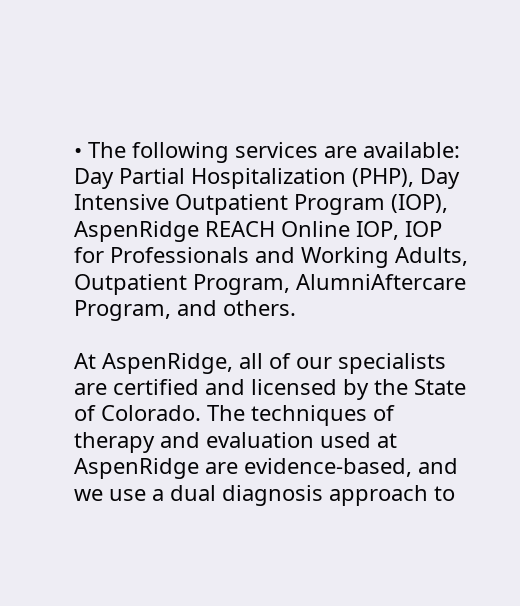• The following services are available: Day Partial Hospitalization (PHP), Day Intensive Outpatient Program (IOP), AspenRidge REACH Online IOP, IOP for Professionals and Working Adults, Outpatient Program, AlumniAftercare Program, and others.

At AspenRidge, all of our specialists are certified and licensed by the State of Colorado. The techniques of therapy and evaluation used at AspenRidge are evidence-based, and we use a dual diagnosis approach to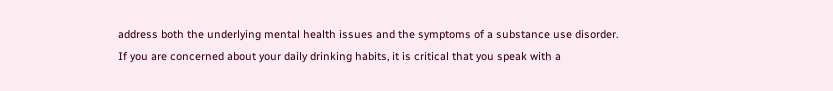address both the underlying mental health issues and the symptoms of a substance use disorder. If you are concerned about your daily drinking habits, it is critical that you speak with a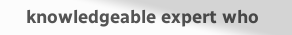knowledgeable expert who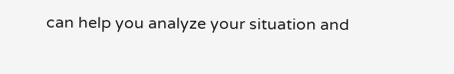can help you analyze your situation and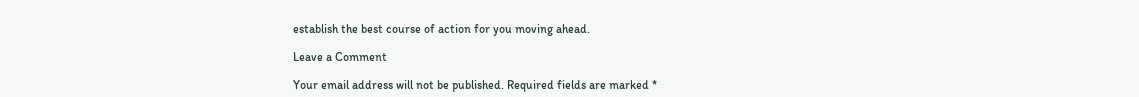establish the best course of action for you moving ahead.

Leave a Comment

Your email address will not be published. Required fields are marked *